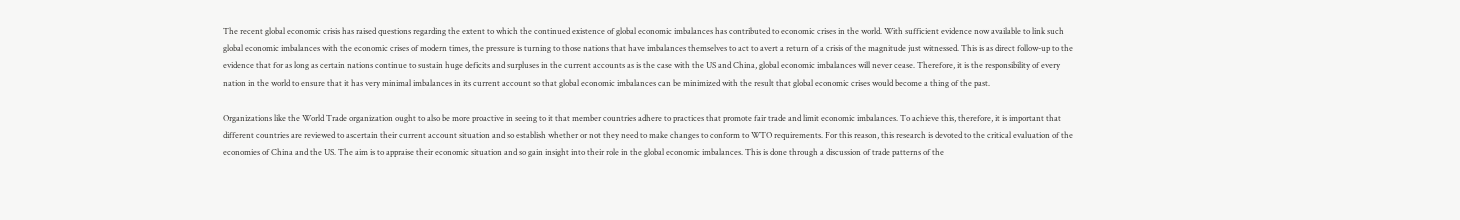The recent global economic crisis has raised questions regarding the extent to which the continued existence of global economic imbalances has contributed to economic crises in the world. With sufficient evidence now available to link such global economic imbalances with the economic crises of modern times, the pressure is turning to those nations that have imbalances themselves to act to avert a return of a crisis of the magnitude just witnessed. This is as direct follow-up to the evidence that for as long as certain nations continue to sustain huge deficits and surpluses in the current accounts as is the case with the US and China, global economic imbalances will never cease. Therefore, it is the responsibility of every nation in the world to ensure that it has very minimal imbalances in its current account so that global economic imbalances can be minimized with the result that global economic crises would become a thing of the past.

Organizations like the World Trade organization ought to also be more proactive in seeing to it that member countries adhere to practices that promote fair trade and limit economic imbalances. To achieve this, therefore, it is important that different countries are reviewed to ascertain their current account situation and so establish whether or not they need to make changes to conform to WTO requirements. For this reason, this research is devoted to the critical evaluation of the economies of China and the US. The aim is to appraise their economic situation and so gain insight into their role in the global economic imbalances. This is done through a discussion of trade patterns of the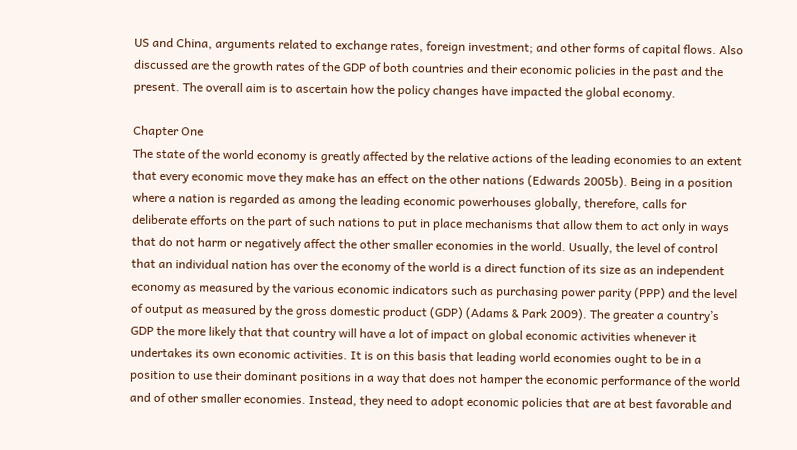US and China, arguments related to exchange rates, foreign investment; and other forms of capital flows. Also discussed are the growth rates of the GDP of both countries and their economic policies in the past and the present. The overall aim is to ascertain how the policy changes have impacted the global economy.

Chapter One
The state of the world economy is greatly affected by the relative actions of the leading economies to an extent that every economic move they make has an effect on the other nations (Edwards 2005b). Being in a position where a nation is regarded as among the leading economic powerhouses globally, therefore, calls for deliberate efforts on the part of such nations to put in place mechanisms that allow them to act only in ways that do not harm or negatively affect the other smaller economies in the world. Usually, the level of control that an individual nation has over the economy of the world is a direct function of its size as an independent economy as measured by the various economic indicators such as purchasing power parity (PPP) and the level of output as measured by the gross domestic product (GDP) (Adams & Park 2009). The greater a country’s GDP the more likely that that country will have a lot of impact on global economic activities whenever it undertakes its own economic activities. It is on this basis that leading world economies ought to be in a position to use their dominant positions in a way that does not hamper the economic performance of the world and of other smaller economies. Instead, they need to adopt economic policies that are at best favorable and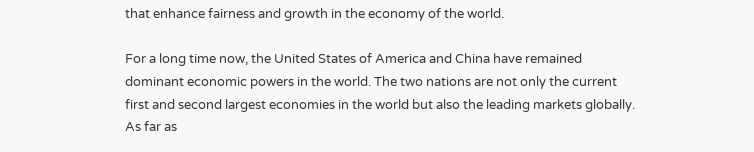that enhance fairness and growth in the economy of the world.

For a long time now, the United States of America and China have remained dominant economic powers in the world. The two nations are not only the current first and second largest economies in the world but also the leading markets globally. As far as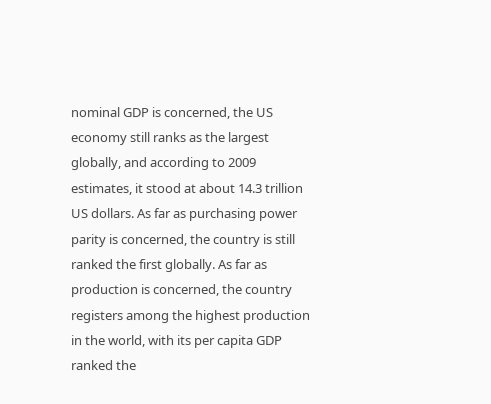nominal GDP is concerned, the US economy still ranks as the largest globally, and according to 2009 estimates, it stood at about 14.3 trillion US dollars. As far as purchasing power parity is concerned, the country is still ranked the first globally. As far as production is concerned, the country registers among the highest production in the world, with its per capita GDP ranked the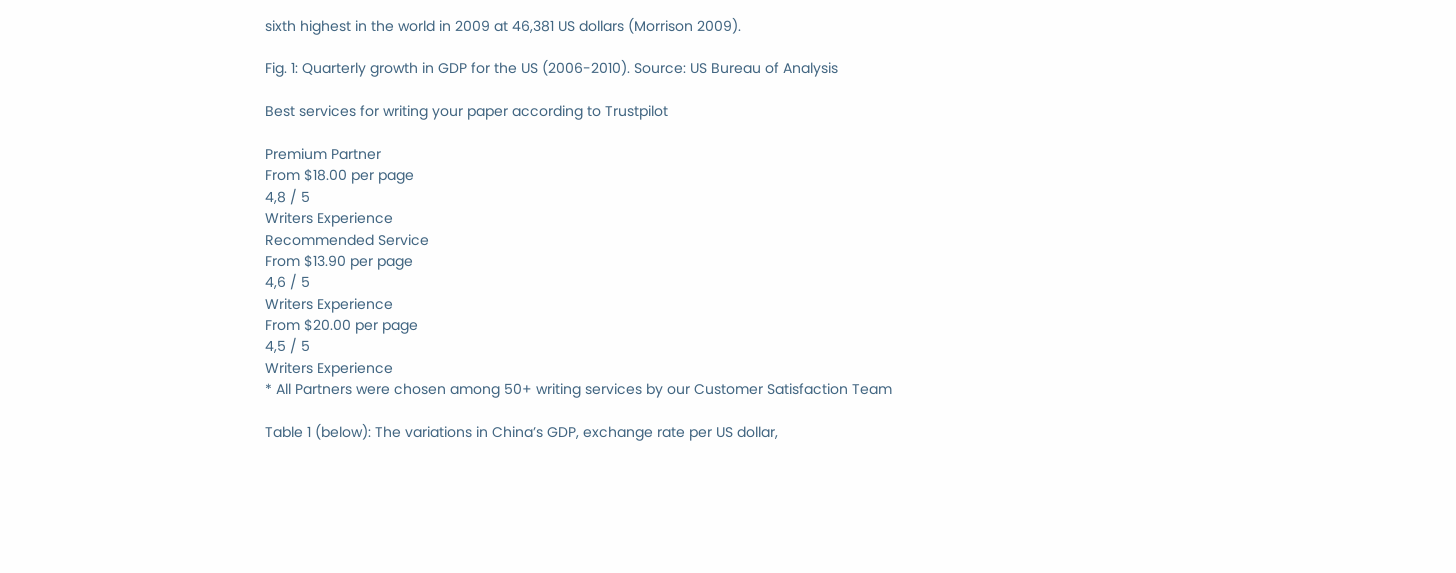sixth highest in the world in 2009 at 46,381 US dollars (Morrison 2009).

Fig. 1: Quarterly growth in GDP for the US (2006-2010). Source: US Bureau of Analysis

Best services for writing your paper according to Trustpilot

Premium Partner
From $18.00 per page
4,8 / 5
Writers Experience
Recommended Service
From $13.90 per page
4,6 / 5
Writers Experience
From $20.00 per page
4,5 / 5
Writers Experience
* All Partners were chosen among 50+ writing services by our Customer Satisfaction Team

Table 1 (below): The variations in China’s GDP, exchange rate per US dollar,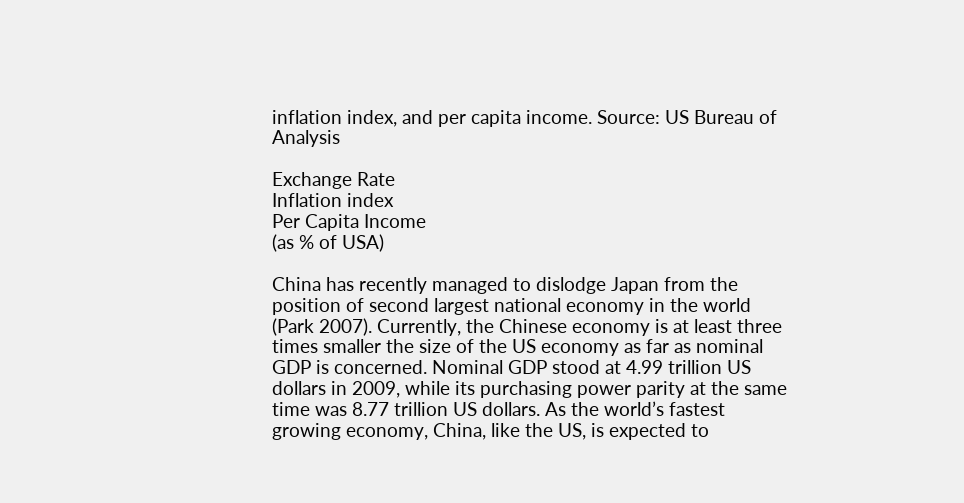inflation index, and per capita income. Source: US Bureau of Analysis

Exchange Rate
Inflation index
Per Capita Income
(as % of USA)

China has recently managed to dislodge Japan from the position of second largest national economy in the world (Park 2007). Currently, the Chinese economy is at least three times smaller the size of the US economy as far as nominal GDP is concerned. Nominal GDP stood at 4.99 trillion US dollars in 2009, while its purchasing power parity at the same time was 8.77 trillion US dollars. As the world’s fastest growing economy, China, like the US, is expected to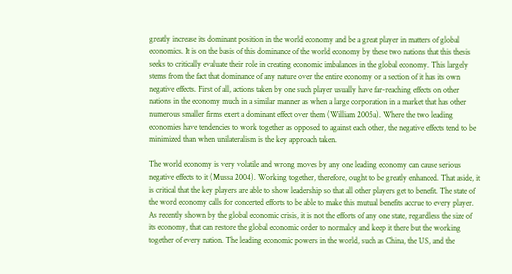greatly increase its dominant position in the world economy and be a great player in matters of global economics. It is on the basis of this dominance of the world economy by these two nations that this thesis seeks to critically evaluate their role in creating economic imbalances in the global economy. This largely stems from the fact that dominance of any nature over the entire economy or a section of it has its own negative effects. First of all, actions taken by one such player usually have far-reaching effects on other nations in the economy much in a similar manner as when a large corporation in a market that has other numerous smaller firms exert a dominant effect over them (William 2005a). Where the two leading economies have tendencies to work together as opposed to against each other, the negative effects tend to be minimized than when unilateralism is the key approach taken.

The world economy is very volatile and wrong moves by any one leading economy can cause serious negative effects to it (Mussa 2004). Working together, therefore, ought to be greatly enhanced. That aside, it is critical that the key players are able to show leadership so that all other players get to benefit. The state of the word economy calls for concerted efforts to be able to make this mutual benefits accrue to every player. As recently shown by the global economic crisis, it is not the efforts of any one state, regardless the size of its economy, that can restore the global economic order to normalcy and keep it there but the working together of every nation. The leading economic powers in the world, such as China, the US, and the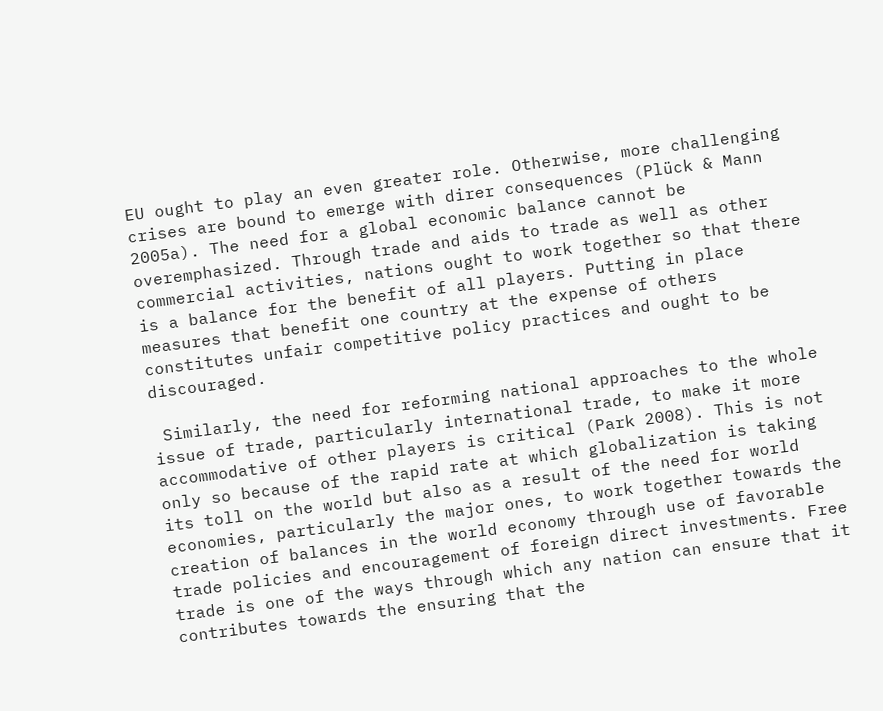EU ought to play an even greater role. Otherwise, more challenging crises are bound to emerge with direr consequences (Plück & Mann 2005a). The need for a global economic balance cannot be overemphasized. Through trade and aids to trade as well as other commercial activities, nations ought to work together so that there is a balance for the benefit of all players. Putting in place measures that benefit one country at the expense of others constitutes unfair competitive policy practices and ought to be discouraged.

 Similarly, the need for reforming national approaches to the whole issue of trade, particularly international trade, to make it more accommodative of other players is critical (Park 2008). This is not only so because of the rapid rate at which globalization is taking its toll on the world but also as a result of the need for world economies, particularly the major ones, to work together towards the creation of balances in the world economy through use of favorable trade policies and encouragement of foreign direct investments. Free trade is one of the ways through which any nation can ensure that it contributes towards the ensuring that the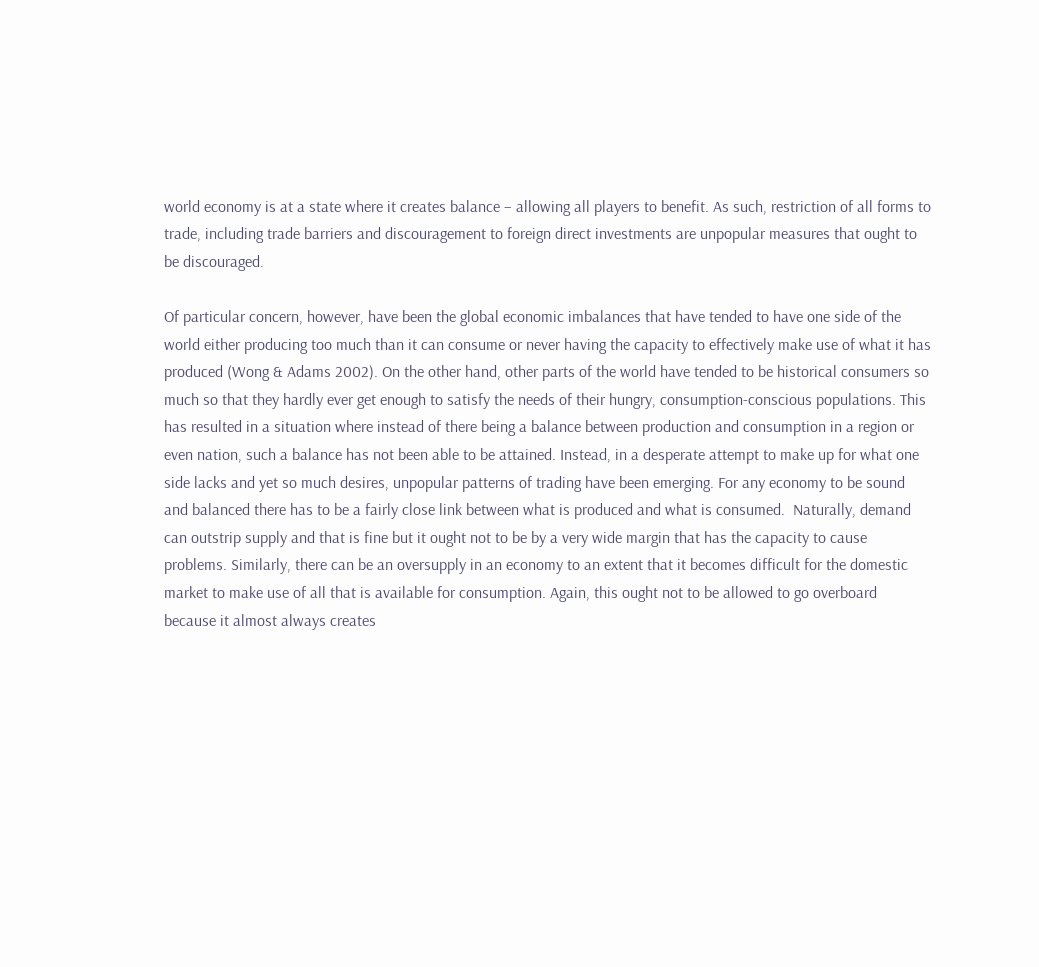world economy is at a state where it creates balance – allowing all players to benefit. As such, restriction of all forms to trade, including trade barriers and discouragement to foreign direct investments are unpopular measures that ought to be discouraged.

Of particular concern, however, have been the global economic imbalances that have tended to have one side of the world either producing too much than it can consume or never having the capacity to effectively make use of what it has produced (Wong & Adams 2002). On the other hand, other parts of the world have tended to be historical consumers so much so that they hardly ever get enough to satisfy the needs of their hungry, consumption-conscious populations. This has resulted in a situation where instead of there being a balance between production and consumption in a region or even nation, such a balance has not been able to be attained. Instead, in a desperate attempt to make up for what one side lacks and yet so much desires, unpopular patterns of trading have been emerging. For any economy to be sound and balanced there has to be a fairly close link between what is produced and what is consumed.  Naturally, demand can outstrip supply and that is fine but it ought not to be by a very wide margin that has the capacity to cause problems. Similarly, there can be an oversupply in an economy to an extent that it becomes difficult for the domestic market to make use of all that is available for consumption. Again, this ought not to be allowed to go overboard because it almost always creates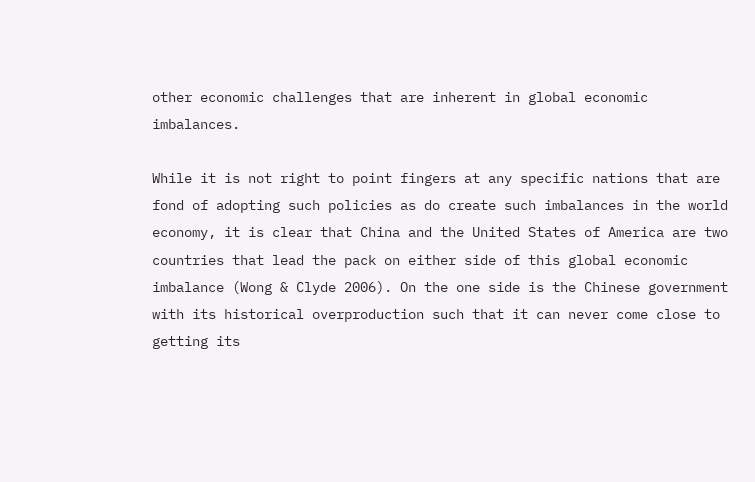other economic challenges that are inherent in global economic imbalances.

While it is not right to point fingers at any specific nations that are fond of adopting such policies as do create such imbalances in the world economy, it is clear that China and the United States of America are two countries that lead the pack on either side of this global economic imbalance (Wong & Clyde 2006). On the one side is the Chinese government with its historical overproduction such that it can never come close to getting its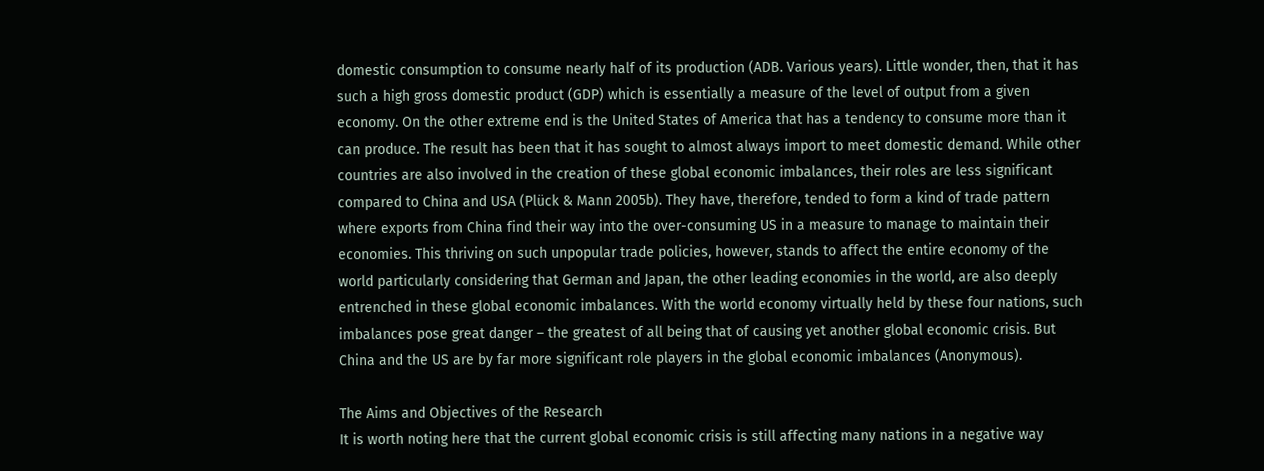domestic consumption to consume nearly half of its production (ADB. Various years). Little wonder, then, that it has such a high gross domestic product (GDP) which is essentially a measure of the level of output from a given economy. On the other extreme end is the United States of America that has a tendency to consume more than it can produce. The result has been that it has sought to almost always import to meet domestic demand. While other countries are also involved in the creation of these global economic imbalances, their roles are less significant compared to China and USA (Plück & Mann 2005b). They have, therefore, tended to form a kind of trade pattern where exports from China find their way into the over-consuming US in a measure to manage to maintain their economies. This thriving on such unpopular trade policies, however, stands to affect the entire economy of the world particularly considering that German and Japan, the other leading economies in the world, are also deeply entrenched in these global economic imbalances. With the world economy virtually held by these four nations, such imbalances pose great danger – the greatest of all being that of causing yet another global economic crisis. But China and the US are by far more significant role players in the global economic imbalances (Anonymous).

The Aims and Objectives of the Research
It is worth noting here that the current global economic crisis is still affecting many nations in a negative way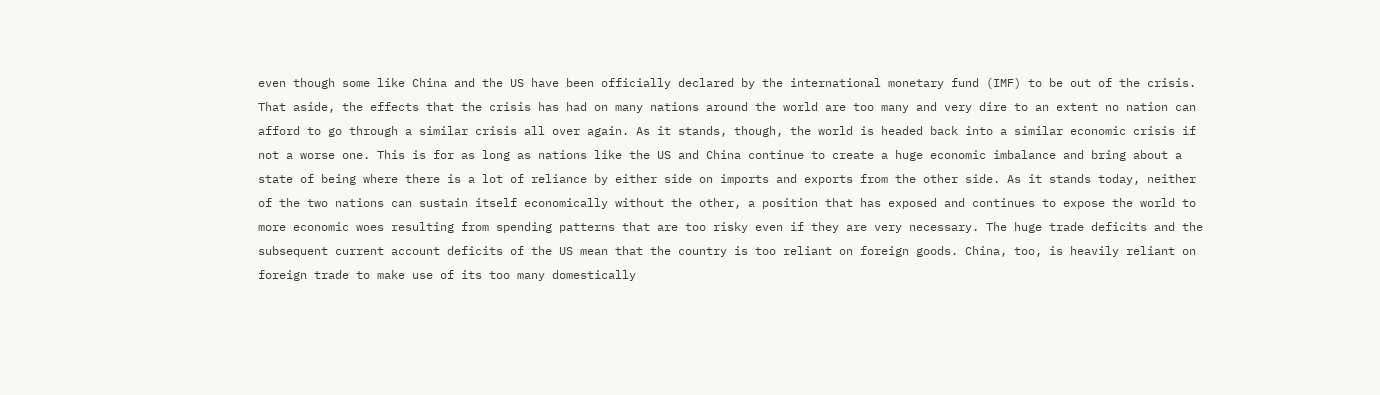even though some like China and the US have been officially declared by the international monetary fund (IMF) to be out of the crisis. That aside, the effects that the crisis has had on many nations around the world are too many and very dire to an extent no nation can afford to go through a similar crisis all over again. As it stands, though, the world is headed back into a similar economic crisis if not a worse one. This is for as long as nations like the US and China continue to create a huge economic imbalance and bring about a state of being where there is a lot of reliance by either side on imports and exports from the other side. As it stands today, neither of the two nations can sustain itself economically without the other, a position that has exposed and continues to expose the world to more economic woes resulting from spending patterns that are too risky even if they are very necessary. The huge trade deficits and the subsequent current account deficits of the US mean that the country is too reliant on foreign goods. China, too, is heavily reliant on foreign trade to make use of its too many domestically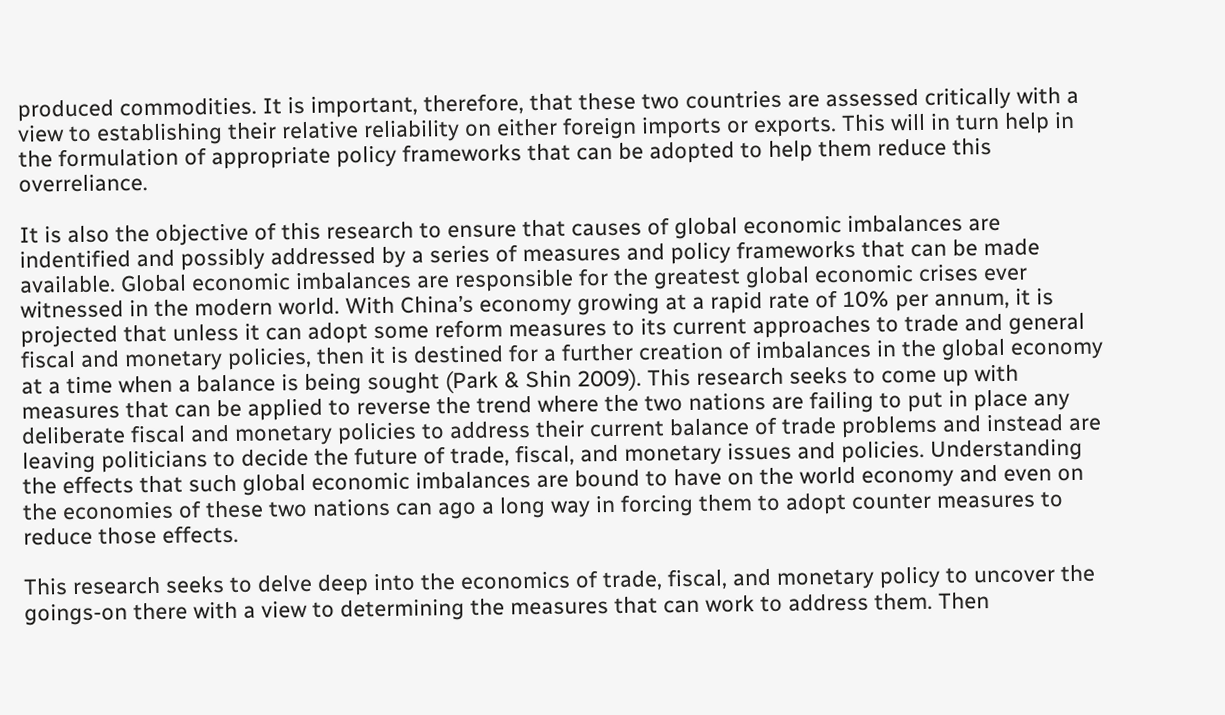produced commodities. It is important, therefore, that these two countries are assessed critically with a view to establishing their relative reliability on either foreign imports or exports. This will in turn help in the formulation of appropriate policy frameworks that can be adopted to help them reduce this overreliance.

It is also the objective of this research to ensure that causes of global economic imbalances are indentified and possibly addressed by a series of measures and policy frameworks that can be made available. Global economic imbalances are responsible for the greatest global economic crises ever witnessed in the modern world. With China’s economy growing at a rapid rate of 10% per annum, it is projected that unless it can adopt some reform measures to its current approaches to trade and general fiscal and monetary policies, then it is destined for a further creation of imbalances in the global economy at a time when a balance is being sought (Park & Shin 2009). This research seeks to come up with measures that can be applied to reverse the trend where the two nations are failing to put in place any deliberate fiscal and monetary policies to address their current balance of trade problems and instead are leaving politicians to decide the future of trade, fiscal, and monetary issues and policies. Understanding the effects that such global economic imbalances are bound to have on the world economy and even on the economies of these two nations can ago a long way in forcing them to adopt counter measures to reduce those effects.

This research seeks to delve deep into the economics of trade, fiscal, and monetary policy to uncover the goings-on there with a view to determining the measures that can work to address them. Then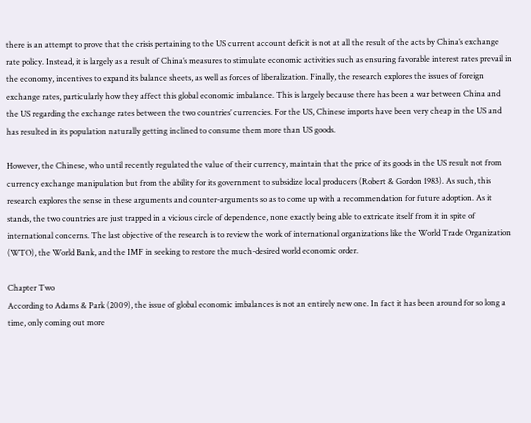there is an attempt to prove that the crisis pertaining to the US current account deficit is not at all the result of the acts by China’s exchange rate policy. Instead, it is largely as a result of China’s measures to stimulate economic activities such as ensuring favorable interest rates prevail in the economy, incentives to expand its balance sheets, as well as forces of liberalization. Finally, the research explores the issues of foreign exchange rates, particularly how they affect this global economic imbalance. This is largely because there has been a war between China and the US regarding the exchange rates between the two countries’ currencies. For the US, Chinese imports have been very cheap in the US and has resulted in its population naturally getting inclined to consume them more than US goods.

However, the Chinese, who until recently regulated the value of their currency, maintain that the price of its goods in the US result not from currency exchange manipulation but from the ability for its government to subsidize local producers (Robert & Gordon 1983). As such, this research explores the sense in these arguments and counter-arguments so as to come up with a recommendation for future adoption. As it stands, the two countries are just trapped in a vicious circle of dependence, none exactly being able to extricate itself from it in spite of international concerns. The last objective of the research is to review the work of international organizations like the World Trade Organization (WTO), the World Bank, and the IMF in seeking to restore the much-desired world economic order.

Chapter Two
According to Adams & Park (2009), the issue of global economic imbalances is not an entirely new one. In fact it has been around for so long a time, only coming out more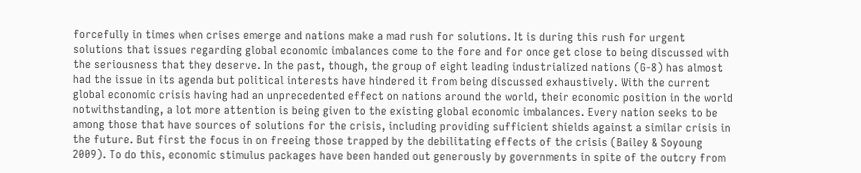forcefully in times when crises emerge and nations make a mad rush for solutions. It is during this rush for urgent solutions that issues regarding global economic imbalances come to the fore and for once get close to being discussed with the seriousness that they deserve. In the past, though, the group of eight leading industrialized nations (G-8) has almost had the issue in its agenda but political interests have hindered it from being discussed exhaustively. With the current global economic crisis having had an unprecedented effect on nations around the world, their economic position in the world notwithstanding, a lot more attention is being given to the existing global economic imbalances. Every nation seeks to be among those that have sources of solutions for the crisis, including providing sufficient shields against a similar crisis in the future. But first the focus in on freeing those trapped by the debilitating effects of the crisis (Bailey & Soyoung 2009). To do this, economic stimulus packages have been handed out generously by governments in spite of the outcry from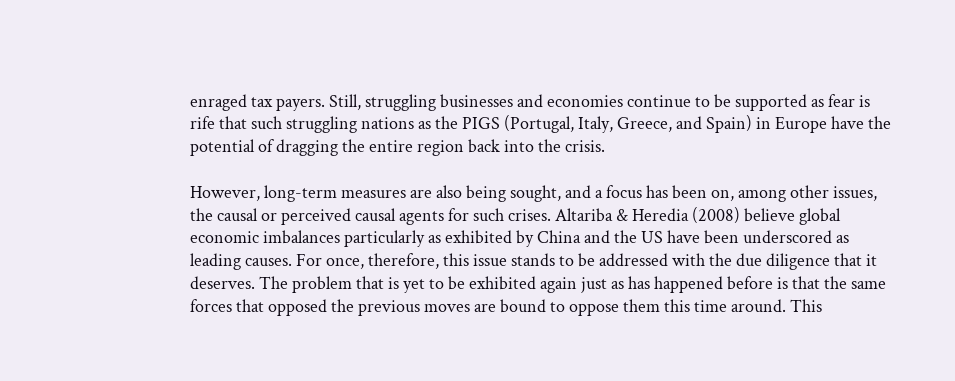enraged tax payers. Still, struggling businesses and economies continue to be supported as fear is rife that such struggling nations as the PIGS (Portugal, Italy, Greece, and Spain) in Europe have the potential of dragging the entire region back into the crisis.

However, long-term measures are also being sought, and a focus has been on, among other issues, the causal or perceived causal agents for such crises. Altariba & Heredia (2008) believe global economic imbalances particularly as exhibited by China and the US have been underscored as leading causes. For once, therefore, this issue stands to be addressed with the due diligence that it deserves. The problem that is yet to be exhibited again just as has happened before is that the same forces that opposed the previous moves are bound to oppose them this time around. This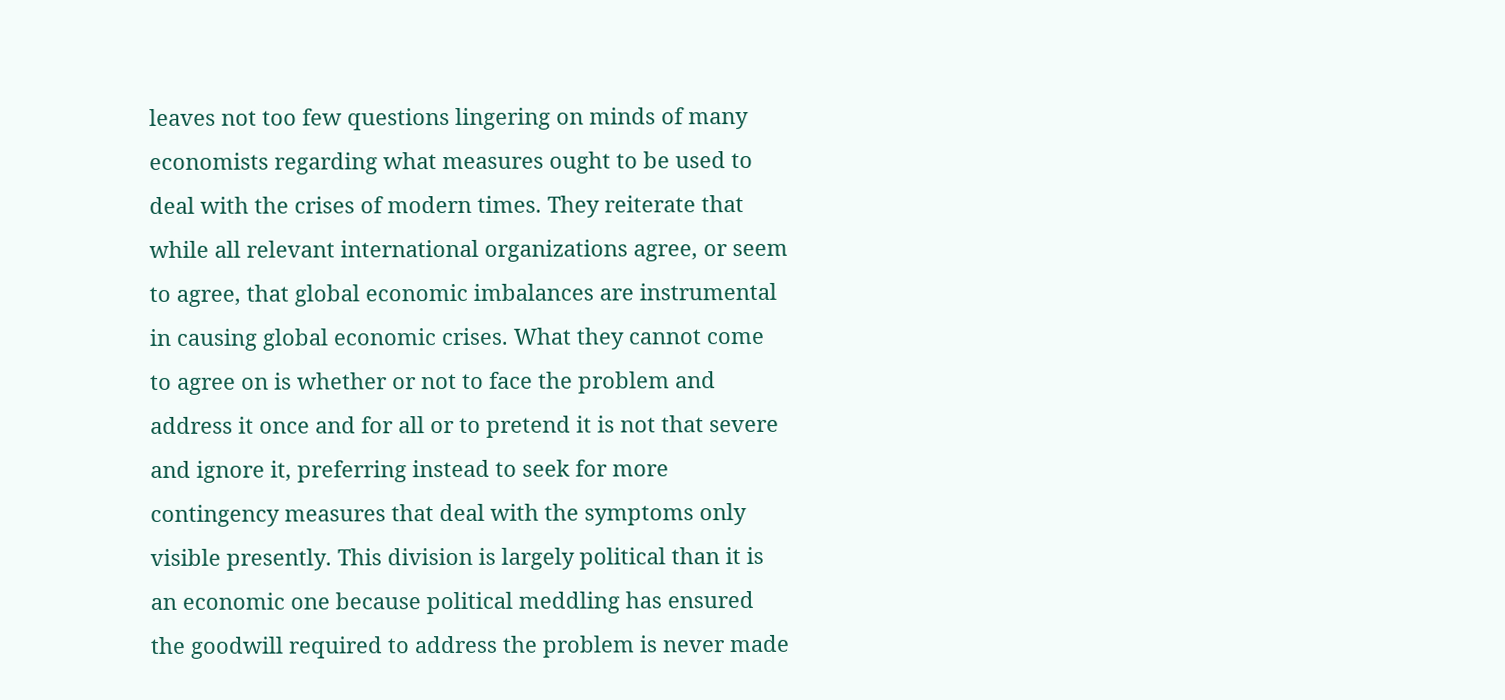leaves not too few questions lingering on minds of many economists regarding what measures ought to be used to deal with the crises of modern times. They reiterate that while all relevant international organizations agree, or seem to agree, that global economic imbalances are instrumental in causing global economic crises. What they cannot come to agree on is whether or not to face the problem and address it once and for all or to pretend it is not that severe and ignore it, preferring instead to seek for more contingency measures that deal with the symptoms only visible presently. This division is largely political than it is an economic one because political meddling has ensured the goodwill required to address the problem is never made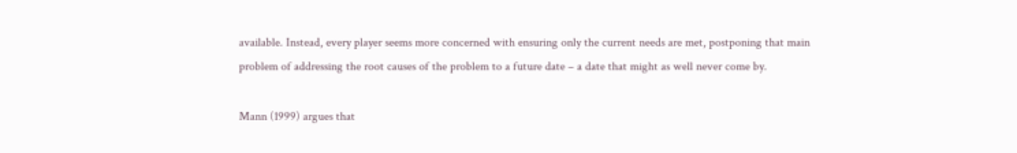available. Instead, every player seems more concerned with ensuring only the current needs are met, postponing that main problem of addressing the root causes of the problem to a future date – a date that might as well never come by.

Mann (1999) argues that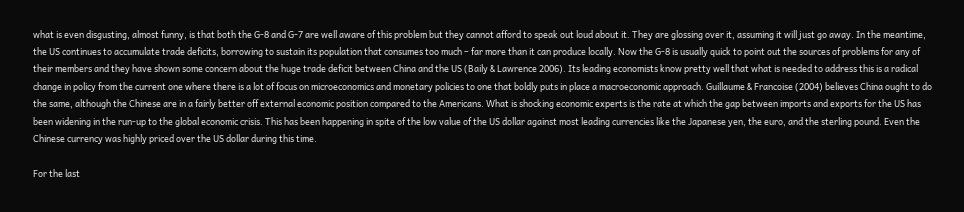what is even disgusting, almost funny, is that both the G-8 and G-7 are well aware of this problem but they cannot afford to speak out loud about it. They are glossing over it, assuming it will just go away. In the meantime, the US continues to accumulate trade deficits, borrowing to sustain its population that consumes too much – far more than it can produce locally. Now the G-8 is usually quick to point out the sources of problems for any of their members and they have shown some concern about the huge trade deficit between China and the US (Baily & Lawrence 2006). Its leading economists know pretty well that what is needed to address this is a radical change in policy from the current one where there is a lot of focus on microeconomics and monetary policies to one that boldly puts in place a macroeconomic approach. Guillaume & Francoise (2004) believes China ought to do the same, although the Chinese are in a fairly better off external economic position compared to the Americans. What is shocking economic experts is the rate at which the gap between imports and exports for the US has been widening in the run-up to the global economic crisis. This has been happening in spite of the low value of the US dollar against most leading currencies like the Japanese yen, the euro, and the sterling pound. Even the Chinese currency was highly priced over the US dollar during this time.

For the last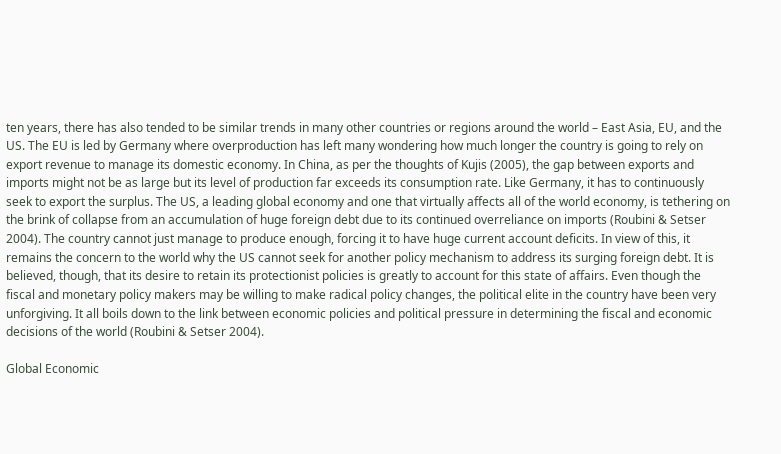ten years, there has also tended to be similar trends in many other countries or regions around the world – East Asia, EU, and the US. The EU is led by Germany where overproduction has left many wondering how much longer the country is going to rely on export revenue to manage its domestic economy. In China, as per the thoughts of Kujis (2005), the gap between exports and imports might not be as large but its level of production far exceeds its consumption rate. Like Germany, it has to continuously seek to export the surplus. The US, a leading global economy and one that virtually affects all of the world economy, is tethering on the brink of collapse from an accumulation of huge foreign debt due to its continued overreliance on imports (Roubini & Setser 2004). The country cannot just manage to produce enough, forcing it to have huge current account deficits. In view of this, it remains the concern to the world why the US cannot seek for another policy mechanism to address its surging foreign debt. It is believed, though, that its desire to retain its protectionist policies is greatly to account for this state of affairs. Even though the fiscal and monetary policy makers may be willing to make radical policy changes, the political elite in the country have been very unforgiving. It all boils down to the link between economic policies and political pressure in determining the fiscal and economic decisions of the world (Roubini & Setser 2004).

Global Economic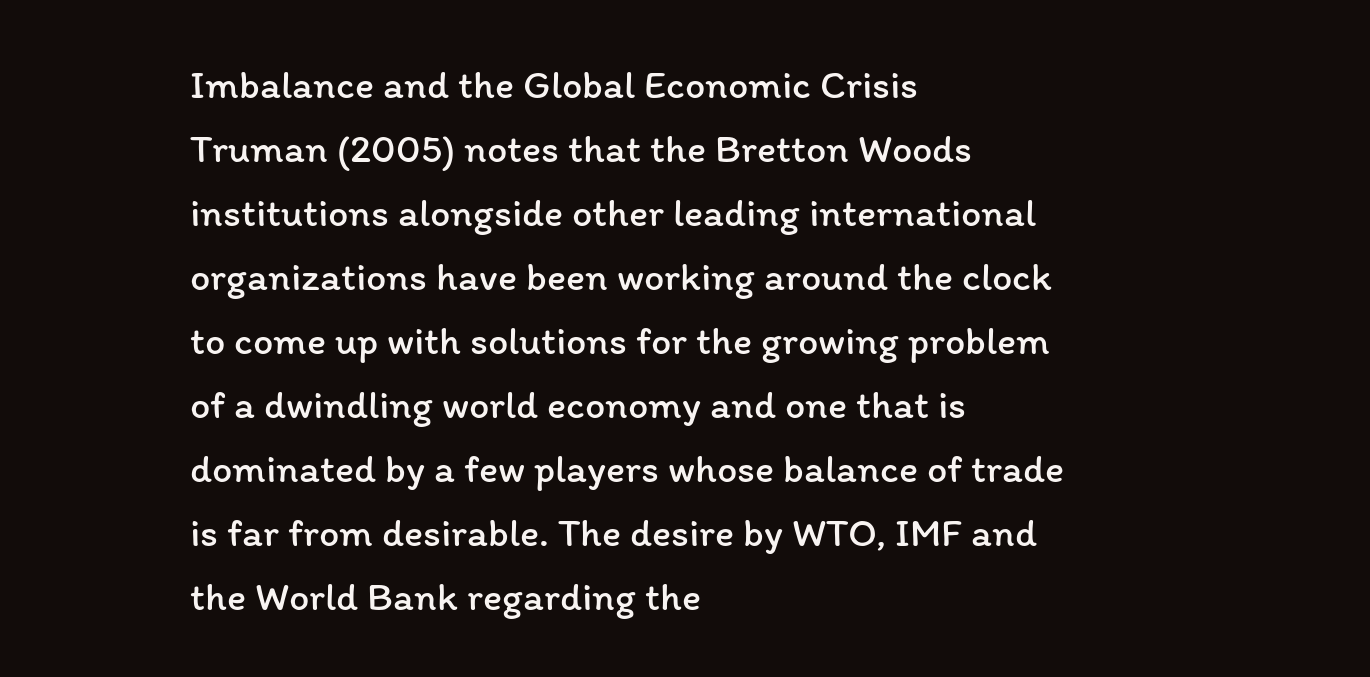Imbalance and the Global Economic Crisis
Truman (2005) notes that the Bretton Woods institutions alongside other leading international organizations have been working around the clock to come up with solutions for the growing problem of a dwindling world economy and one that is dominated by a few players whose balance of trade is far from desirable. The desire by WTO, IMF and the World Bank regarding the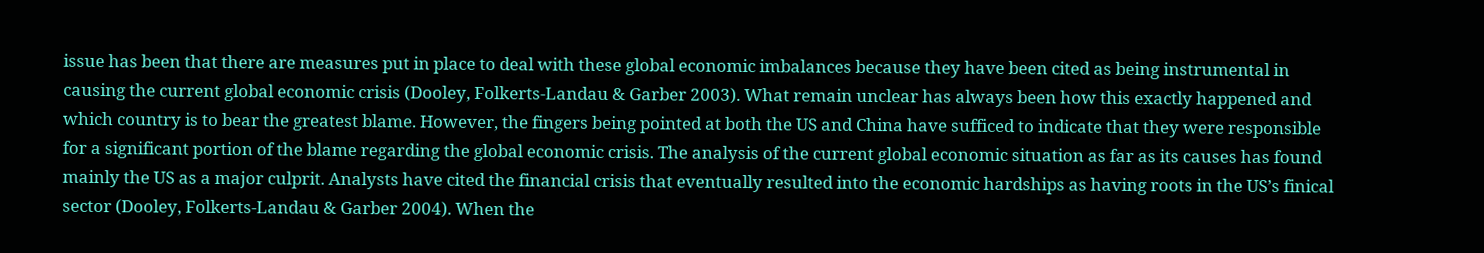issue has been that there are measures put in place to deal with these global economic imbalances because they have been cited as being instrumental in causing the current global economic crisis (Dooley, Folkerts-Landau & Garber 2003). What remain unclear has always been how this exactly happened and which country is to bear the greatest blame. However, the fingers being pointed at both the US and China have sufficed to indicate that they were responsible for a significant portion of the blame regarding the global economic crisis. The analysis of the current global economic situation as far as its causes has found mainly the US as a major culprit. Analysts have cited the financial crisis that eventually resulted into the economic hardships as having roots in the US’s finical sector (Dooley, Folkerts-Landau & Garber 2004). When the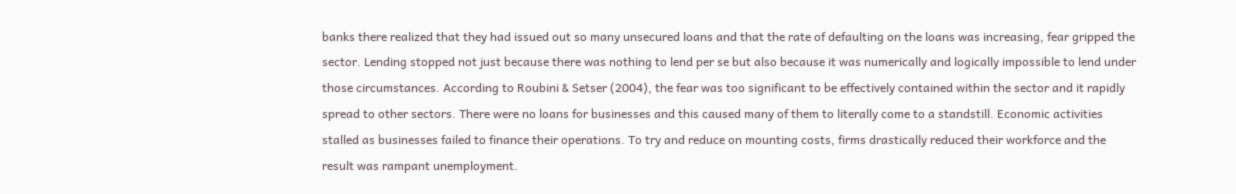banks there realized that they had issued out so many unsecured loans and that the rate of defaulting on the loans was increasing, fear gripped the sector. Lending stopped not just because there was nothing to lend per se but also because it was numerically and logically impossible to lend under those circumstances. According to Roubini & Setser (2004), the fear was too significant to be effectively contained within the sector and it rapidly spread to other sectors. There were no loans for businesses and this caused many of them to literally come to a standstill. Economic activities stalled as businesses failed to finance their operations. To try and reduce on mounting costs, firms drastically reduced their workforce and the result was rampant unemployment.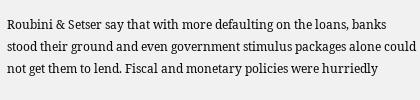Roubini & Setser say that with more defaulting on the loans, banks stood their ground and even government stimulus packages alone could not get them to lend. Fiscal and monetary policies were hurriedly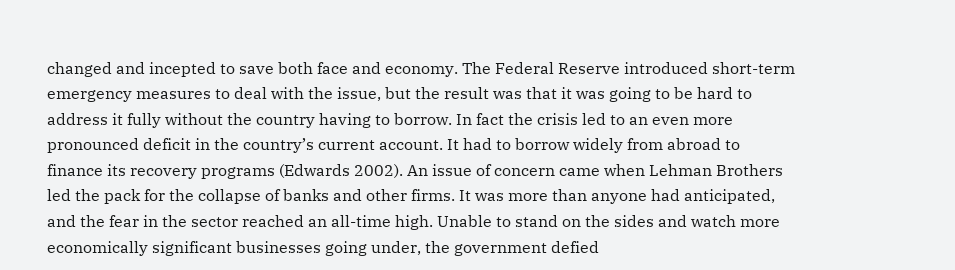changed and incepted to save both face and economy. The Federal Reserve introduced short-term emergency measures to deal with the issue, but the result was that it was going to be hard to address it fully without the country having to borrow. In fact the crisis led to an even more pronounced deficit in the country’s current account. It had to borrow widely from abroad to finance its recovery programs (Edwards 2002). An issue of concern came when Lehman Brothers led the pack for the collapse of banks and other firms. It was more than anyone had anticipated, and the fear in the sector reached an all-time high. Unable to stand on the sides and watch more economically significant businesses going under, the government defied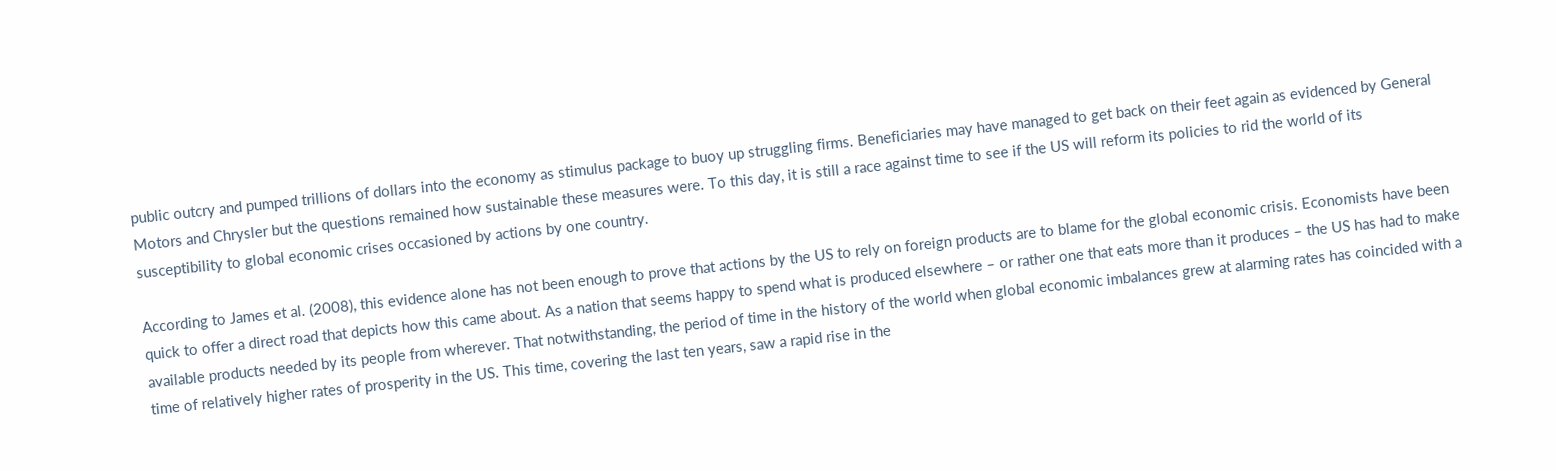public outcry and pumped trillions of dollars into the economy as stimulus package to buoy up struggling firms. Beneficiaries may have managed to get back on their feet again as evidenced by General Motors and Chrysler but the questions remained how sustainable these measures were. To this day, it is still a race against time to see if the US will reform its policies to rid the world of its susceptibility to global economic crises occasioned by actions by one country.

According to James et al. (2008), this evidence alone has not been enough to prove that actions by the US to rely on foreign products are to blame for the global economic crisis. Economists have been quick to offer a direct road that depicts how this came about. As a nation that seems happy to spend what is produced elsewhere – or rather one that eats more than it produces – the US has had to make available products needed by its people from wherever. That notwithstanding, the period of time in the history of the world when global economic imbalances grew at alarming rates has coincided with a time of relatively higher rates of prosperity in the US. This time, covering the last ten years, saw a rapid rise in the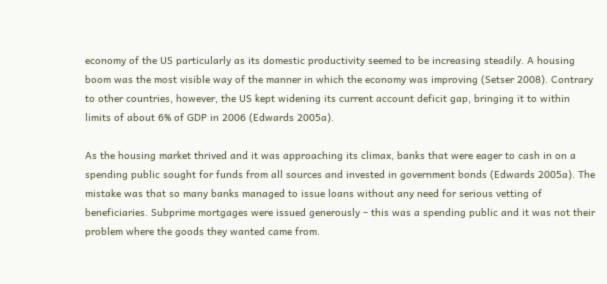economy of the US particularly as its domestic productivity seemed to be increasing steadily. A housing boom was the most visible way of the manner in which the economy was improving (Setser 2008). Contrary to other countries, however, the US kept widening its current account deficit gap, bringing it to within limits of about 6% of GDP in 2006 (Edwards 2005a).

As the housing market thrived and it was approaching its climax, banks that were eager to cash in on a spending public sought for funds from all sources and invested in government bonds (Edwards 2005a). The mistake was that so many banks managed to issue loans without any need for serious vetting of beneficiaries. Subprime mortgages were issued generously – this was a spending public and it was not their problem where the goods they wanted came from.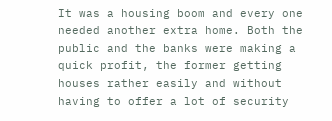It was a housing boom and every one needed another extra home. Both the public and the banks were making a quick profit, the former getting houses rather easily and without having to offer a lot of security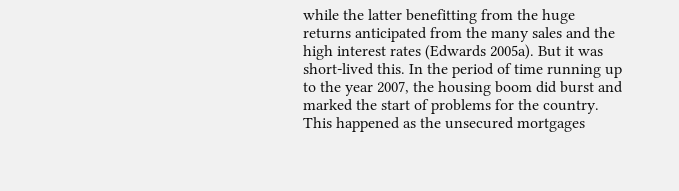while the latter benefitting from the huge returns anticipated from the many sales and the high interest rates (Edwards 2005a). But it was short-lived this. In the period of time running up to the year 2007, the housing boom did burst and marked the start of problems for the country. This happened as the unsecured mortgages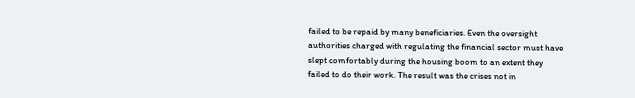failed to be repaid by many beneficiaries. Even the oversight authorities charged with regulating the financial sector must have slept comfortably during the housing boom to an extent they failed to do their work. The result was the crises not in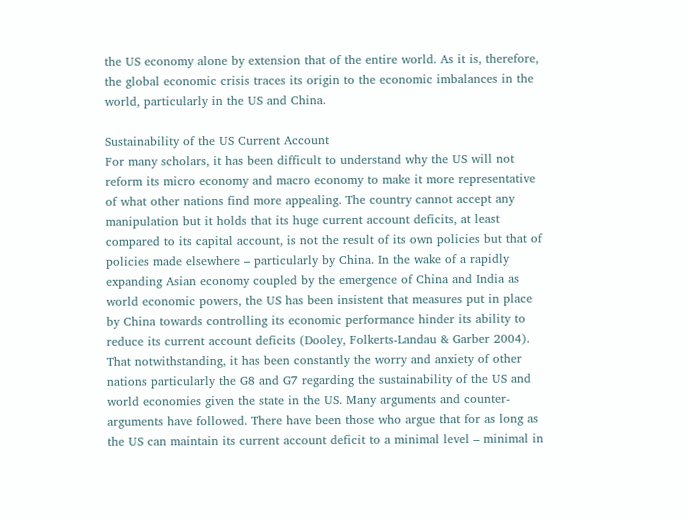the US economy alone by extension that of the entire world. As it is, therefore, the global economic crisis traces its origin to the economic imbalances in the world, particularly in the US and China.

Sustainability of the US Current Account
For many scholars, it has been difficult to understand why the US will not reform its micro economy and macro economy to make it more representative of what other nations find more appealing. The country cannot accept any manipulation but it holds that its huge current account deficits, at least compared to its capital account, is not the result of its own policies but that of policies made elsewhere – particularly by China. In the wake of a rapidly expanding Asian economy coupled by the emergence of China and India as world economic powers, the US has been insistent that measures put in place by China towards controlling its economic performance hinder its ability to reduce its current account deficits (Dooley, Folkerts-Landau & Garber 2004). That notwithstanding, it has been constantly the worry and anxiety of other nations particularly the G8 and G7 regarding the sustainability of the US and world economies given the state in the US. Many arguments and counter-arguments have followed. There have been those who argue that for as long as the US can maintain its current account deficit to a minimal level – minimal in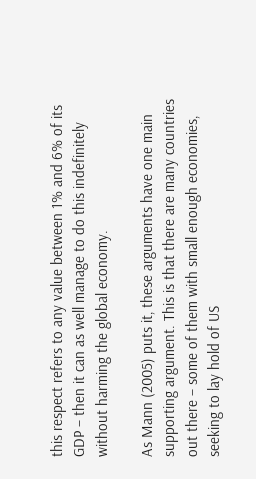this respect refers to any value between 1% and 6% of its GDP – then it can as well manage to do this indefinitely without harming the global economy.

As Mann (2005) puts it, these arguments have one main supporting argument. This is that there are many countries out there – some of them with small enough economies, seeking to lay hold of US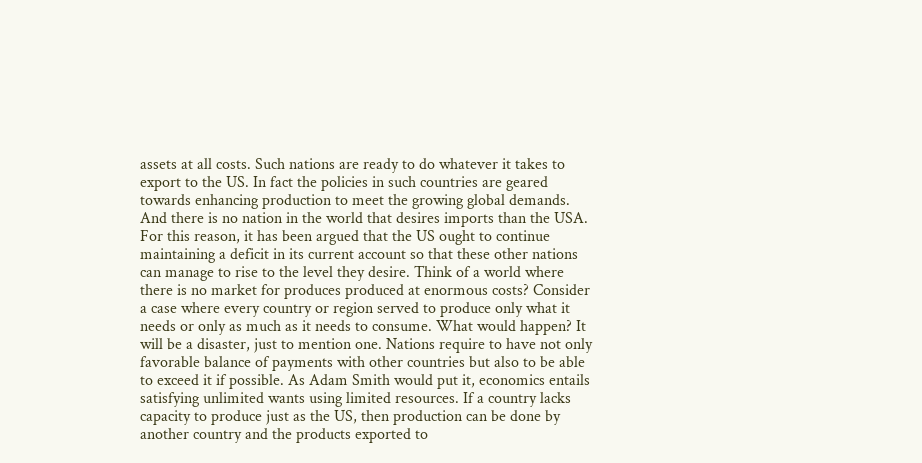assets at all costs. Such nations are ready to do whatever it takes to export to the US. In fact the policies in such countries are geared towards enhancing production to meet the growing global demands. And there is no nation in the world that desires imports than the USA. For this reason, it has been argued that the US ought to continue maintaining a deficit in its current account so that these other nations can manage to rise to the level they desire. Think of a world where there is no market for produces produced at enormous costs? Consider a case where every country or region served to produce only what it needs or only as much as it needs to consume. What would happen? It will be a disaster, just to mention one. Nations require to have not only favorable balance of payments with other countries but also to be able to exceed it if possible. As Adam Smith would put it, economics entails satisfying unlimited wants using limited resources. If a country lacks capacity to produce just as the US, then production can be done by another country and the products exported to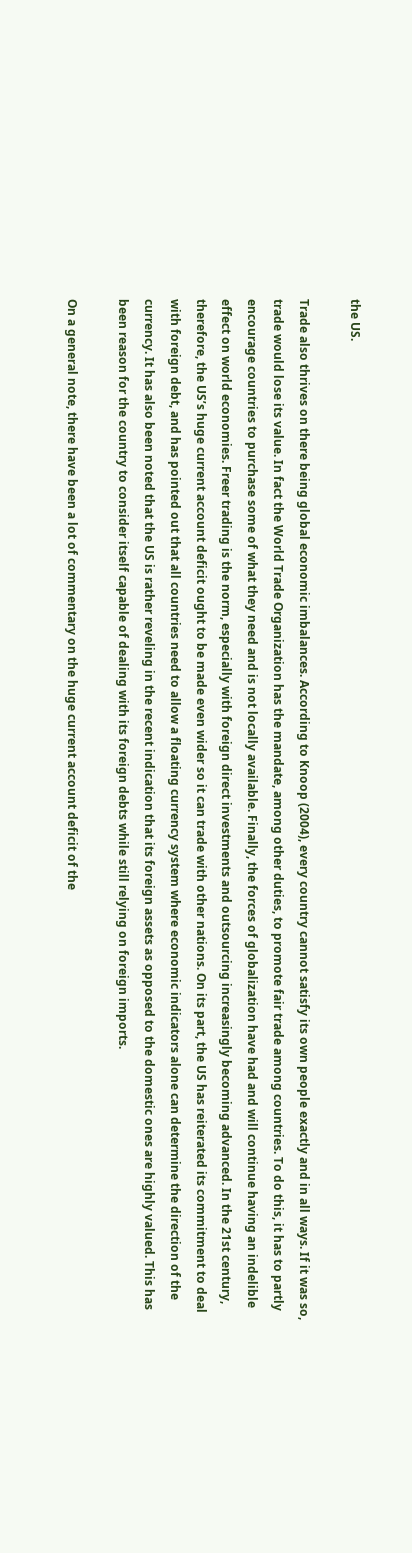the US.

Trade also thrives on there being global economic imbalances. According to Knoop (2004), every country cannot satisfy its own people exactly and in all ways. If it was so, trade would lose its value. In fact the World Trade Organization has the mandate, among other duties, to promote fair trade among countries. To do this, it has to partly encourage countries to purchase some of what they need and is not locally available. Finally, the forces of globalization have had and will continue having an indelible effect on world economies. Freer trading is the norm, especially with foreign direct investments and outsourcing increasingly becoming advanced. In the 21st century, therefore, the US’s huge current account deficit ought to be made even wider so it can trade with other nations. On its part, the US has reiterated its commitment to deal with foreign debt, and has pointed out that all countries need to allow a floating currency system where economic indicators alone can determine the direction of the currency. It has also been noted that the US is rather reveling in the recent indication that its foreign assets as opposed to the domestic ones are highly valued. This has been reason for the country to consider itself capable of dealing with its foreign debts while still relying on foreign imports.

On a general note, there have been a lot of commentary on the huge current account deficit of the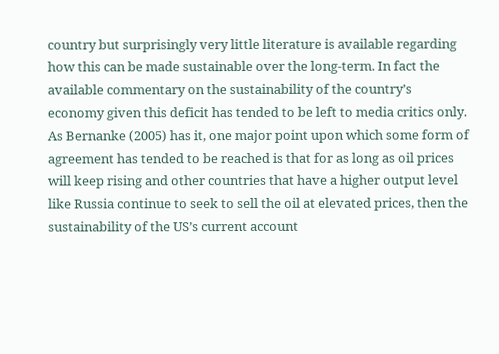country but surprisingly very little literature is available regarding how this can be made sustainable over the long-term. In fact the available commentary on the sustainability of the country’s economy given this deficit has tended to be left to media critics only. As Bernanke (2005) has it, one major point upon which some form of agreement has tended to be reached is that for as long as oil prices will keep rising and other countries that have a higher output level like Russia continue to seek to sell the oil at elevated prices, then the sustainability of the US’s current account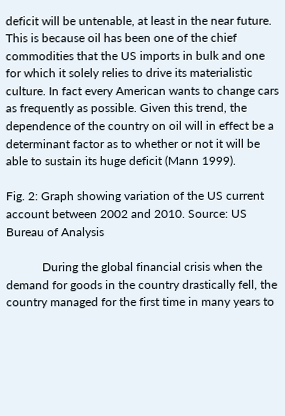deficit will be untenable, at least in the near future. This is because oil has been one of the chief commodities that the US imports in bulk and one for which it solely relies to drive its materialistic culture. In fact every American wants to change cars as frequently as possible. Given this trend, the dependence of the country on oil will in effect be a determinant factor as to whether or not it will be able to sustain its huge deficit (Mann 1999).

Fig. 2: Graph showing variation of the US current account between 2002 and 2010. Source: US Bureau of Analysis

            During the global financial crisis when the demand for goods in the country drastically fell, the country managed for the first time in many years to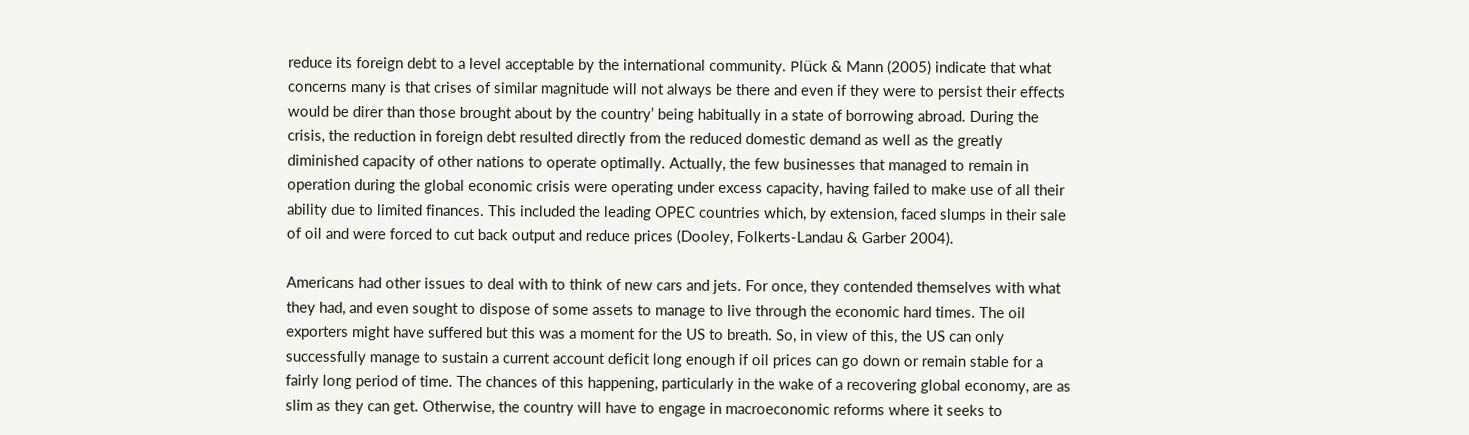reduce its foreign debt to a level acceptable by the international community. Plück & Mann (2005) indicate that what concerns many is that crises of similar magnitude will not always be there and even if they were to persist their effects would be direr than those brought about by the country’ being habitually in a state of borrowing abroad. During the crisis, the reduction in foreign debt resulted directly from the reduced domestic demand as well as the greatly diminished capacity of other nations to operate optimally. Actually, the few businesses that managed to remain in operation during the global economic crisis were operating under excess capacity, having failed to make use of all their ability due to limited finances. This included the leading OPEC countries which, by extension, faced slumps in their sale of oil and were forced to cut back output and reduce prices (Dooley, Folkerts-Landau & Garber 2004).

Americans had other issues to deal with to think of new cars and jets. For once, they contended themselves with what they had, and even sought to dispose of some assets to manage to live through the economic hard times. The oil exporters might have suffered but this was a moment for the US to breath. So, in view of this, the US can only successfully manage to sustain a current account deficit long enough if oil prices can go down or remain stable for a fairly long period of time. The chances of this happening, particularly in the wake of a recovering global economy, are as slim as they can get. Otherwise, the country will have to engage in macroeconomic reforms where it seeks to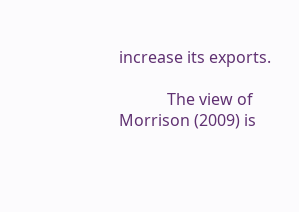increase its exports.

            The view of Morrison (2009) is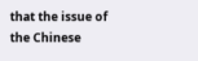that the issue of the Chinese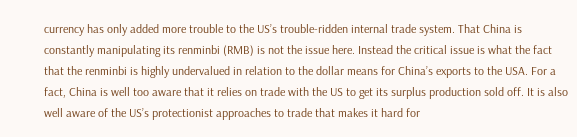currency has only added more trouble to the US’s trouble-ridden internal trade system. That China is constantly manipulating its renminbi (RMB) is not the issue here. Instead the critical issue is what the fact that the renminbi is highly undervalued in relation to the dollar means for China’s exports to the USA. For a fact, China is well too aware that it relies on trade with the US to get its surplus production sold off. It is also well aware of the US’s protectionist approaches to trade that makes it hard for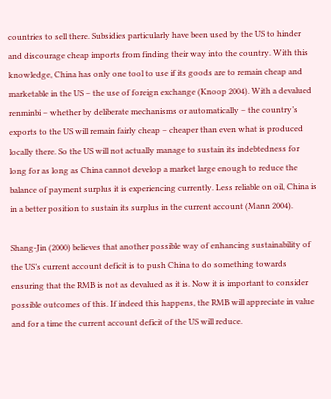countries to sell there. Subsidies particularly have been used by the US to hinder and discourage cheap imports from finding their way into the country. With this knowledge, China has only one tool to use if its goods are to remain cheap and marketable in the US – the use of foreign exchange (Knoop 2004). With a devalued renminbi – whether by deliberate mechanisms or automatically – the country’s exports to the US will remain fairly cheap – cheaper than even what is produced locally there. So the US will not actually manage to sustain its indebtedness for long for as long as China cannot develop a market large enough to reduce the balance of payment surplus it is experiencing currently. Less reliable on oil, China is in a better position to sustain its surplus in the current account (Mann 2004).

Shang-Jin (2000) believes that another possible way of enhancing sustainability of the US’s current account deficit is to push China to do something towards ensuring that the RMB is not as devalued as it is. Now it is important to consider possible outcomes of this. If indeed this happens, the RMB will appreciate in value and for a time the current account deficit of the US will reduce.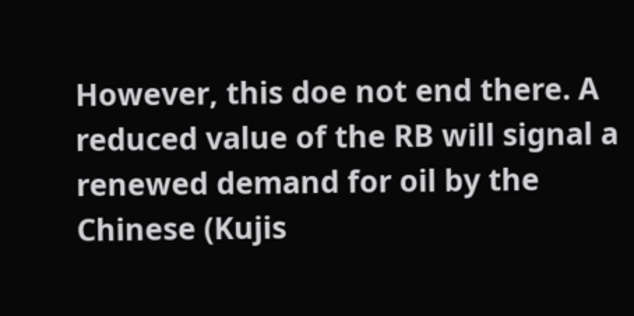However, this doe not end there. A reduced value of the RB will signal a renewed demand for oil by the Chinese (Kujis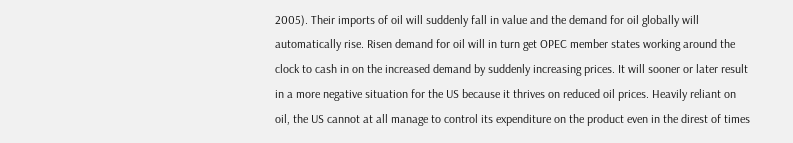2005). Their imports of oil will suddenly fall in value and the demand for oil globally will automatically rise. Risen demand for oil will in turn get OPEC member states working around the clock to cash in on the increased demand by suddenly increasing prices. It will sooner or later result in a more negative situation for the US because it thrives on reduced oil prices. Heavily reliant on oil, the US cannot at all manage to control its expenditure on the product even in the direst of times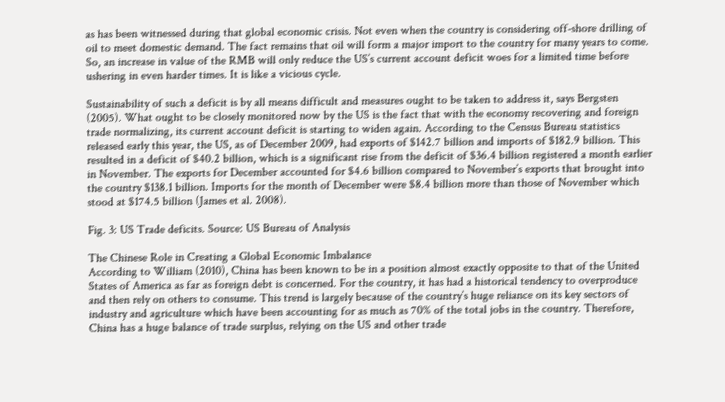as has been witnessed during that global economic crisis. Not even when the country is considering off-shore drilling of oil to meet domestic demand. The fact remains that oil will form a major import to the country for many years to come. So, an increase in value of the RMB will only reduce the US’s current account deficit woes for a limited time before ushering in even harder times. It is like a vicious cycle.

Sustainability of such a deficit is by all means difficult and measures ought to be taken to address it, says Bergsten (2005). What ought to be closely monitored now by the US is the fact that with the economy recovering and foreign trade normalizing, its current account deficit is starting to widen again. According to the Census Bureau statistics released early this year, the US, as of December 2009, had exports of $142.7 billion and imports of $182.9 billion. This resulted in a deficit of $40.2 billion, which is a significant rise from the deficit of $36.4 billion registered a month earlier in November. The exports for December accounted for $4.6 billion compared to November’s exports that brought into the country $138.1 billion. Imports for the month of December were $8.4 billion more than those of November which stood at $174.5 billion (James et al. 2008).

Fig. 3: US Trade deficits. Source: US Bureau of Analysis

The Chinese Role in Creating a Global Economic Imbalance
According to William (2010), China has been known to be in a position almost exactly opposite to that of the United States of America as far as foreign debt is concerned. For the country, it has had a historical tendency to overproduce and then rely on others to consume. This trend is largely because of the country’s huge reliance on its key sectors of industry and agriculture which have been accounting for as much as 70% of the total jobs in the country. Therefore, China has a huge balance of trade surplus, relying on the US and other trade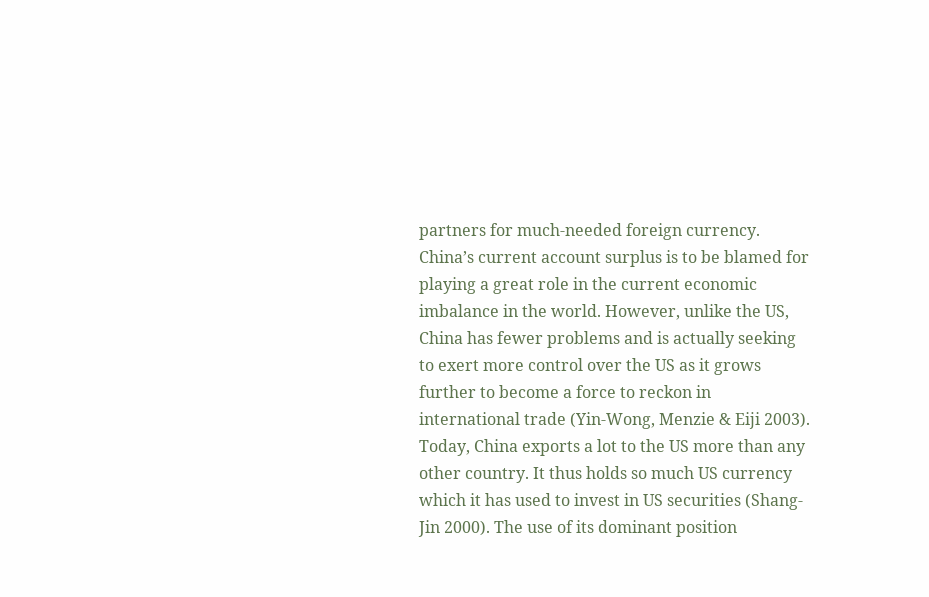partners for much-needed foreign currency. China’s current account surplus is to be blamed for playing a great role in the current economic imbalance in the world. However, unlike the US, China has fewer problems and is actually seeking to exert more control over the US as it grows further to become a force to reckon in international trade (Yin-Wong, Menzie & Eiji 2003). Today, China exports a lot to the US more than any other country. It thus holds so much US currency which it has used to invest in US securities (Shang-Jin 2000). The use of its dominant position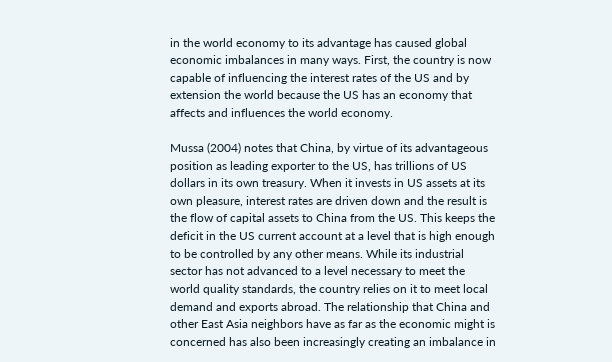in the world economy to its advantage has caused global economic imbalances in many ways. First, the country is now capable of influencing the interest rates of the US and by extension the world because the US has an economy that affects and influences the world economy.

Mussa (2004) notes that China, by virtue of its advantageous position as leading exporter to the US, has trillions of US dollars in its own treasury. When it invests in US assets at its own pleasure, interest rates are driven down and the result is the flow of capital assets to China from the US. This keeps the deficit in the US current account at a level that is high enough to be controlled by any other means. While its industrial sector has not advanced to a level necessary to meet the world quality standards, the country relies on it to meet local demand and exports abroad. The relationship that China and other East Asia neighbors have as far as the economic might is concerned has also been increasingly creating an imbalance in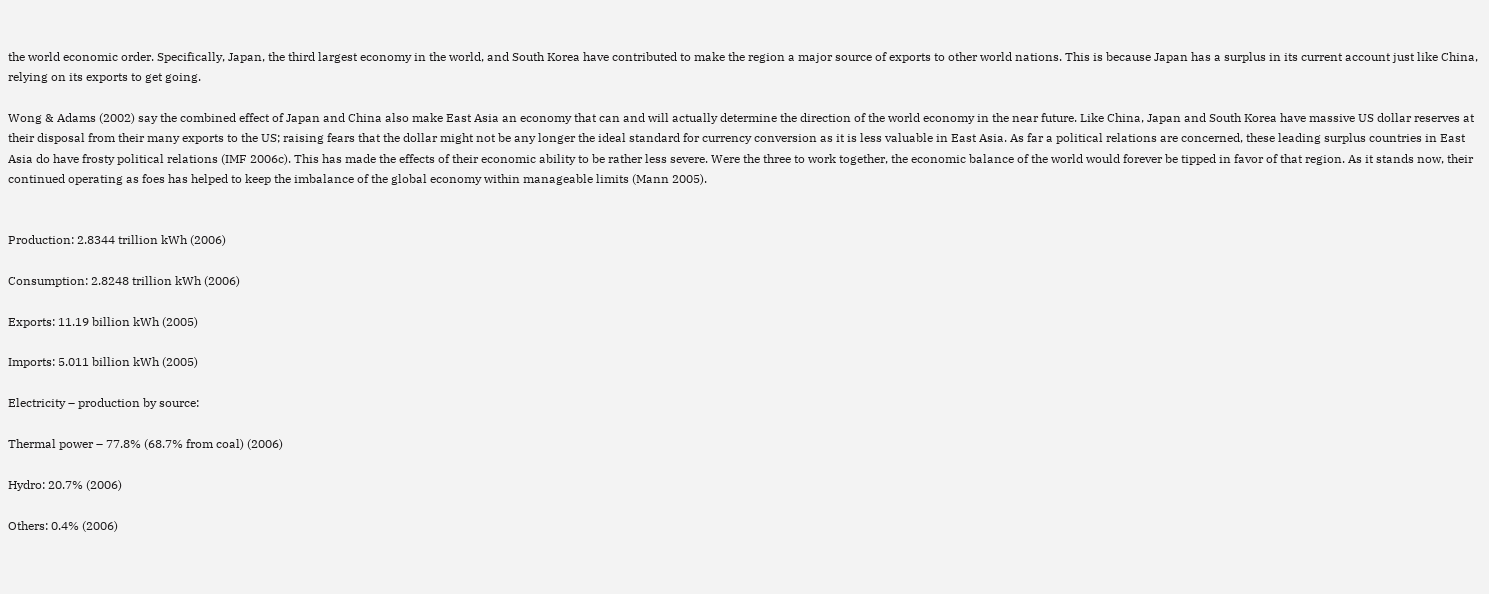the world economic order. Specifically, Japan, the third largest economy in the world, and South Korea have contributed to make the region a major source of exports to other world nations. This is because Japan has a surplus in its current account just like China, relying on its exports to get going.

Wong & Adams (2002) say the combined effect of Japan and China also make East Asia an economy that can and will actually determine the direction of the world economy in the near future. Like China, Japan and South Korea have massive US dollar reserves at their disposal from their many exports to the US; raising fears that the dollar might not be any longer the ideal standard for currency conversion as it is less valuable in East Asia. As far a political relations are concerned, these leading surplus countries in East Asia do have frosty political relations (IMF 2006c). This has made the effects of their economic ability to be rather less severe. Were the three to work together, the economic balance of the world would forever be tipped in favor of that region. As it stands now, their continued operating as foes has helped to keep the imbalance of the global economy within manageable limits (Mann 2005).


Production: 2.8344 trillion kWh (2006)

Consumption: 2.8248 trillion kWh (2006)

Exports: 11.19 billion kWh (2005)

Imports: 5.011 billion kWh (2005)

Electricity – production by source:

Thermal power – 77.8% (68.7% from coal) (2006)

Hydro: 20.7% (2006)

Others: 0.4% (2006)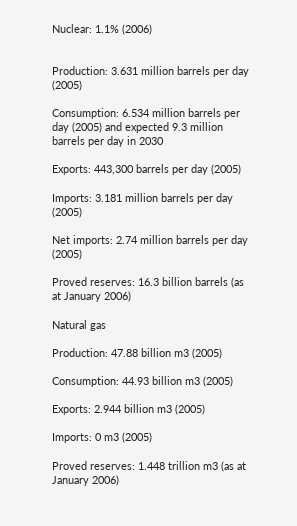Nuclear: 1.1% (2006)


Production: 3.631 million barrels per day (2005)

Consumption: 6.534 million barrels per day (2005) and expected 9.3 million barrels per day in 2030

Exports: 443,300 barrels per day (2005)

Imports: 3.181 million barrels per day (2005)

Net imports: 2.74 million barrels per day (2005)

Proved reserves: 16.3 billion barrels (as at January 2006)

Natural gas

Production: 47.88 billion m3 (2005)

Consumption: 44.93 billion m3 (2005)

Exports: 2.944 billion m3 (2005)

Imports: 0 m3 (2005)

Proved reserves: 1.448 trillion m3 (as at January 2006)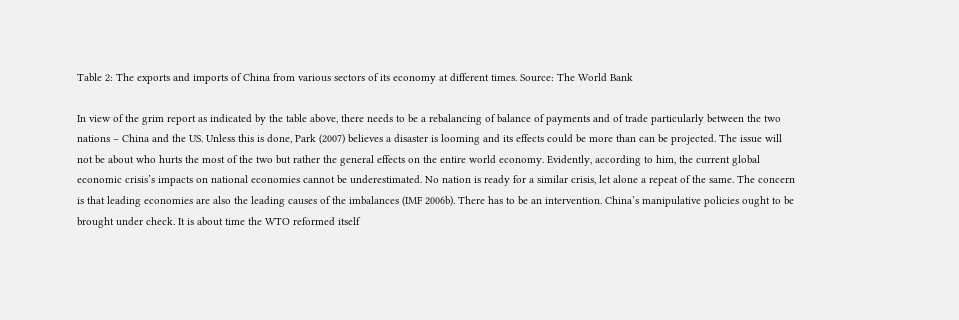Table 2: The exports and imports of China from various sectors of its economy at different times. Source: The World Bank

In view of the grim report as indicated by the table above, there needs to be a rebalancing of balance of payments and of trade particularly between the two nations – China and the US. Unless this is done, Park (2007) believes a disaster is looming and its effects could be more than can be projected. The issue will not be about who hurts the most of the two but rather the general effects on the entire world economy. Evidently, according to him, the current global economic crisis’s impacts on national economies cannot be underestimated. No nation is ready for a similar crisis, let alone a repeat of the same. The concern is that leading economies are also the leading causes of the imbalances (IMF 2006b). There has to be an intervention. China’s manipulative policies ought to be brought under check. It is about time the WTO reformed itself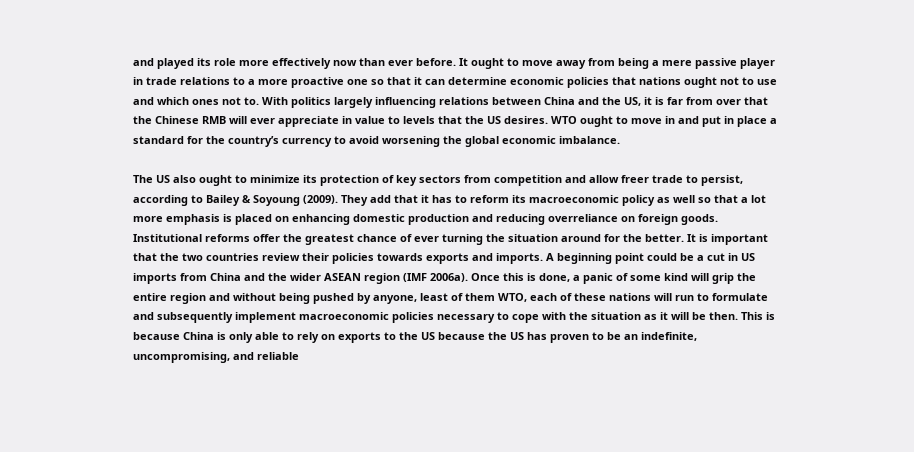and played its role more effectively now than ever before. It ought to move away from being a mere passive player in trade relations to a more proactive one so that it can determine economic policies that nations ought not to use and which ones not to. With politics largely influencing relations between China and the US, it is far from over that the Chinese RMB will ever appreciate in value to levels that the US desires. WTO ought to move in and put in place a standard for the country’s currency to avoid worsening the global economic imbalance.

The US also ought to minimize its protection of key sectors from competition and allow freer trade to persist, according to Bailey & Soyoung (2009). They add that it has to reform its macroeconomic policy as well so that a lot more emphasis is placed on enhancing domestic production and reducing overreliance on foreign goods. Institutional reforms offer the greatest chance of ever turning the situation around for the better. It is important that the two countries review their policies towards exports and imports. A beginning point could be a cut in US imports from China and the wider ASEAN region (IMF 2006a). Once this is done, a panic of some kind will grip the entire region and without being pushed by anyone, least of them WTO, each of these nations will run to formulate and subsequently implement macroeconomic policies necessary to cope with the situation as it will be then. This is because China is only able to rely on exports to the US because the US has proven to be an indefinite, uncompromising, and reliable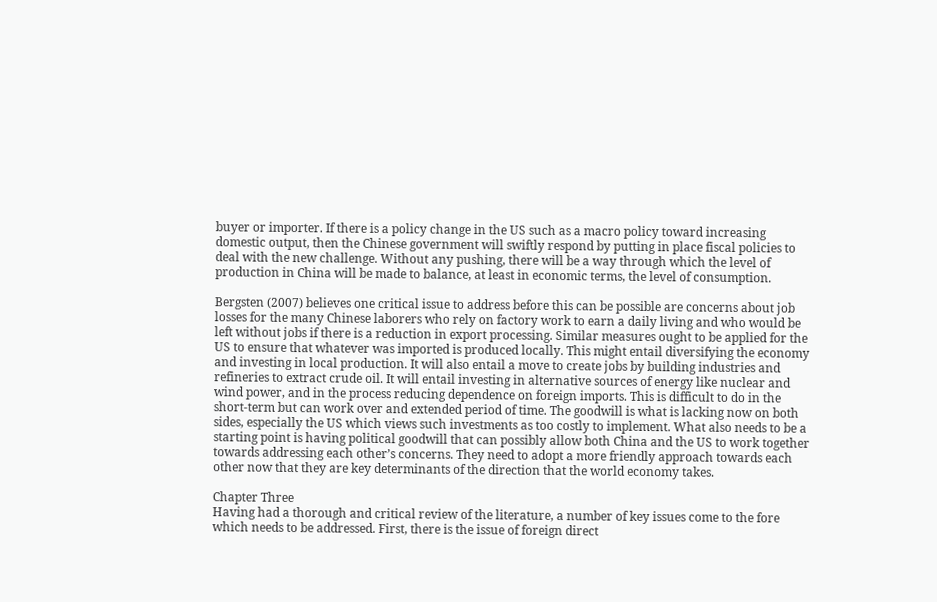buyer or importer. If there is a policy change in the US such as a macro policy toward increasing domestic output, then the Chinese government will swiftly respond by putting in place fiscal policies to deal with the new challenge. Without any pushing, there will be a way through which the level of production in China will be made to balance, at least in economic terms, the level of consumption.

Bergsten (2007) believes one critical issue to address before this can be possible are concerns about job losses for the many Chinese laborers who rely on factory work to earn a daily living and who would be left without jobs if there is a reduction in export processing. Similar measures ought to be applied for the US to ensure that whatever was imported is produced locally. This might entail diversifying the economy and investing in local production. It will also entail a move to create jobs by building industries and refineries to extract crude oil. It will entail investing in alternative sources of energy like nuclear and wind power, and in the process reducing dependence on foreign imports. This is difficult to do in the short-term but can work over and extended period of time. The goodwill is what is lacking now on both sides, especially the US which views such investments as too costly to implement. What also needs to be a starting point is having political goodwill that can possibly allow both China and the US to work together towards addressing each other’s concerns. They need to adopt a more friendly approach towards each other now that they are key determinants of the direction that the world economy takes.

Chapter Three
Having had a thorough and critical review of the literature, a number of key issues come to the fore which needs to be addressed. First, there is the issue of foreign direct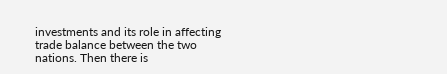investments and its role in affecting trade balance between the two nations. Then there is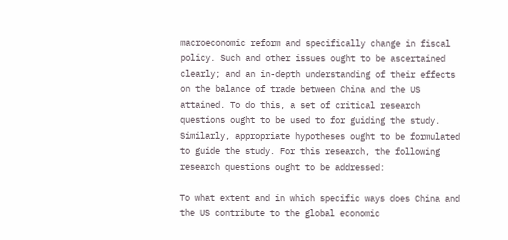macroeconomic reform and specifically change in fiscal policy. Such and other issues ought to be ascertained clearly; and an in-depth understanding of their effects on the balance of trade between China and the US attained. To do this, a set of critical research questions ought to be used to for guiding the study. Similarly, appropriate hypotheses ought to be formulated to guide the study. For this research, the following research questions ought to be addressed:

To what extent and in which specific ways does China and the US contribute to the global economic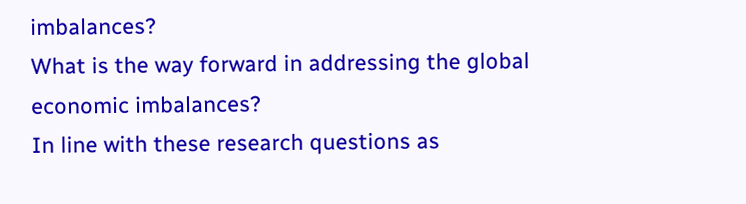imbalances?
What is the way forward in addressing the global economic imbalances?
In line with these research questions as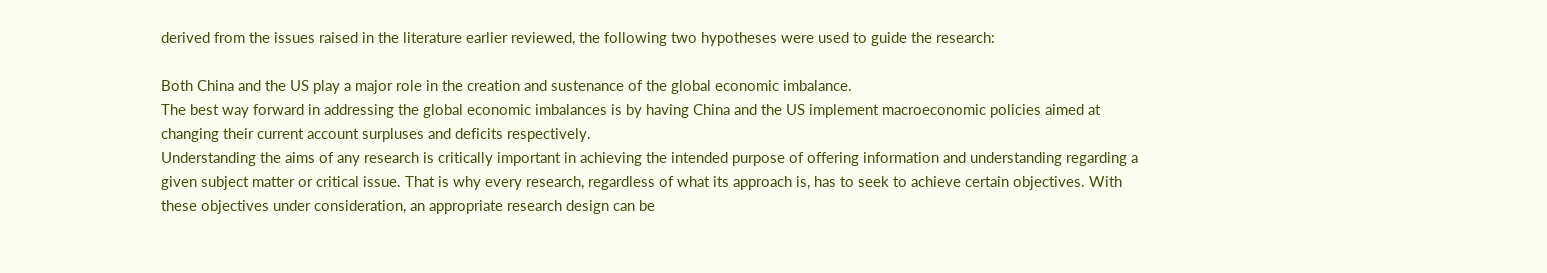derived from the issues raised in the literature earlier reviewed, the following two hypotheses were used to guide the research:

Both China and the US play a major role in the creation and sustenance of the global economic imbalance.
The best way forward in addressing the global economic imbalances is by having China and the US implement macroeconomic policies aimed at changing their current account surpluses and deficits respectively.
Understanding the aims of any research is critically important in achieving the intended purpose of offering information and understanding regarding a given subject matter or critical issue. That is why every research, regardless of what its approach is, has to seek to achieve certain objectives. With these objectives under consideration, an appropriate research design can be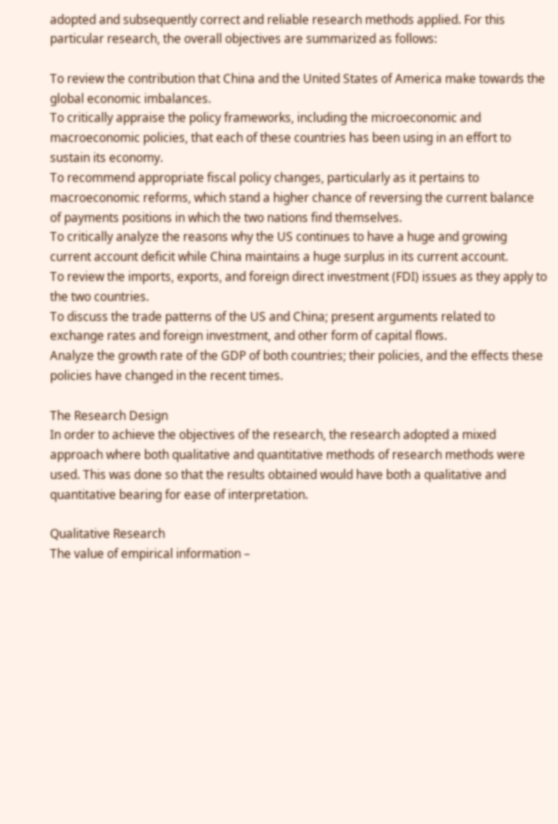adopted and subsequently correct and reliable research methods applied. For this particular research, the overall objectives are summarized as follows:

To review the contribution that China and the United States of America make towards the global economic imbalances.
To critically appraise the policy frameworks, including the microeconomic and macroeconomic policies, that each of these countries has been using in an effort to sustain its economy.
To recommend appropriate fiscal policy changes, particularly as it pertains to macroeconomic reforms, which stand a higher chance of reversing the current balance of payments positions in which the two nations find themselves.
To critically analyze the reasons why the US continues to have a huge and growing current account deficit while China maintains a huge surplus in its current account.
To review the imports, exports, and foreign direct investment (FDI) issues as they apply to the two countries.
To discuss the trade patterns of the US and China; present arguments related to exchange rates and foreign investment, and other form of capital flows.
Analyze the growth rate of the GDP of both countries; their policies, and the effects these policies have changed in the recent times.

The Research Design
In order to achieve the objectives of the research, the research adopted a mixed approach where both qualitative and quantitative methods of research methods were used. This was done so that the results obtained would have both a qualitative and quantitative bearing for ease of interpretation.

Qualitative Research
The value of empirical information –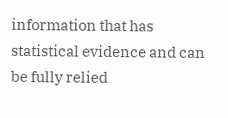information that has statistical evidence and can be fully relied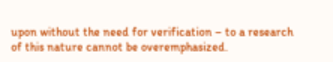upon without the need for verification – to a research of this nature cannot be overemphasized.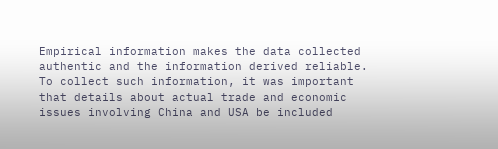Empirical information makes the data collected authentic and the information derived reliable. To collect such information, it was important that details about actual trade and economic issues involving China and USA be included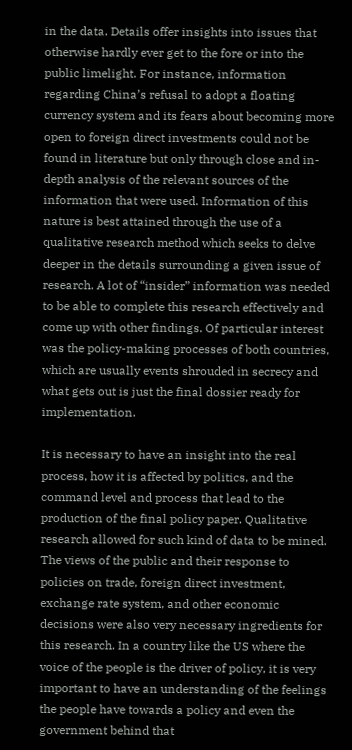in the data. Details offer insights into issues that otherwise hardly ever get to the fore or into the public limelight. For instance, information regarding China’s refusal to adopt a floating currency system and its fears about becoming more open to foreign direct investments could not be found in literature but only through close and in-depth analysis of the relevant sources of the information that were used. Information of this nature is best attained through the use of a qualitative research method which seeks to delve deeper in the details surrounding a given issue of research. A lot of “insider” information was needed to be able to complete this research effectively and come up with other findings. Of particular interest was the policy-making processes of both countries, which are usually events shrouded in secrecy and what gets out is just the final dossier ready for implementation.

It is necessary to have an insight into the real process, how it is affected by politics, and the command level and process that lead to the production of the final policy paper. Qualitative research allowed for such kind of data to be mined. The views of the public and their response to policies on trade, foreign direct investment, exchange rate system, and other economic decisions were also very necessary ingredients for this research. In a country like the US where the voice of the people is the driver of policy, it is very important to have an understanding of the feelings the people have towards a policy and even the government behind that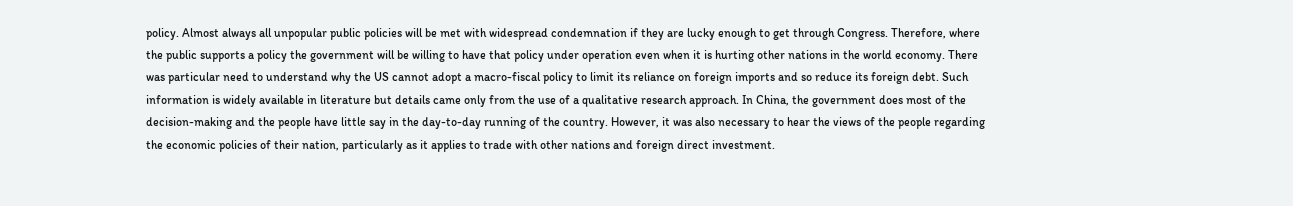policy. Almost always all unpopular public policies will be met with widespread condemnation if they are lucky enough to get through Congress. Therefore, where the public supports a policy the government will be willing to have that policy under operation even when it is hurting other nations in the world economy. There was particular need to understand why the US cannot adopt a macro-fiscal policy to limit its reliance on foreign imports and so reduce its foreign debt. Such information is widely available in literature but details came only from the use of a qualitative research approach. In China, the government does most of the decision-making and the people have little say in the day-to-day running of the country. However, it was also necessary to hear the views of the people regarding the economic policies of their nation, particularly as it applies to trade with other nations and foreign direct investment.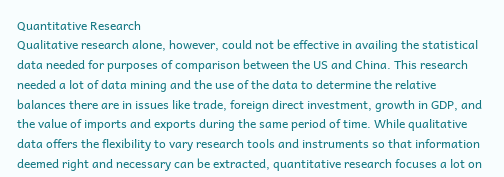Quantitative Research
Qualitative research alone, however, could not be effective in availing the statistical data needed for purposes of comparison between the US and China. This research needed a lot of data mining and the use of the data to determine the relative balances there are in issues like trade, foreign direct investment, growth in GDP, and the value of imports and exports during the same period of time. While qualitative data offers the flexibility to vary research tools and instruments so that information deemed right and necessary can be extracted, quantitative research focuses a lot on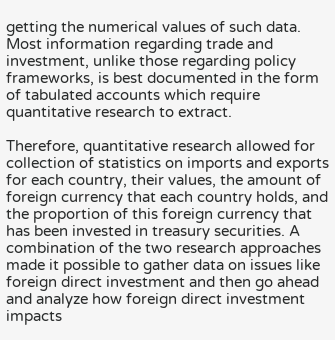getting the numerical values of such data. Most information regarding trade and investment, unlike those regarding policy frameworks, is best documented in the form of tabulated accounts which require quantitative research to extract.

Therefore, quantitative research allowed for collection of statistics on imports and exports for each country, their values, the amount of foreign currency that each country holds, and the proportion of this foreign currency that has been invested in treasury securities. A combination of the two research approaches made it possible to gather data on issues like foreign direct investment and then go ahead and analyze how foreign direct investment impacts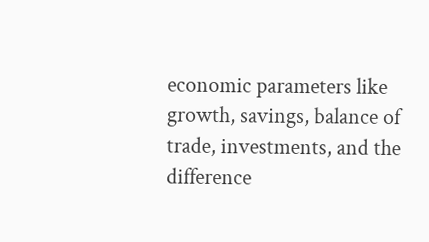economic parameters like growth, savings, balance of trade, investments, and the difference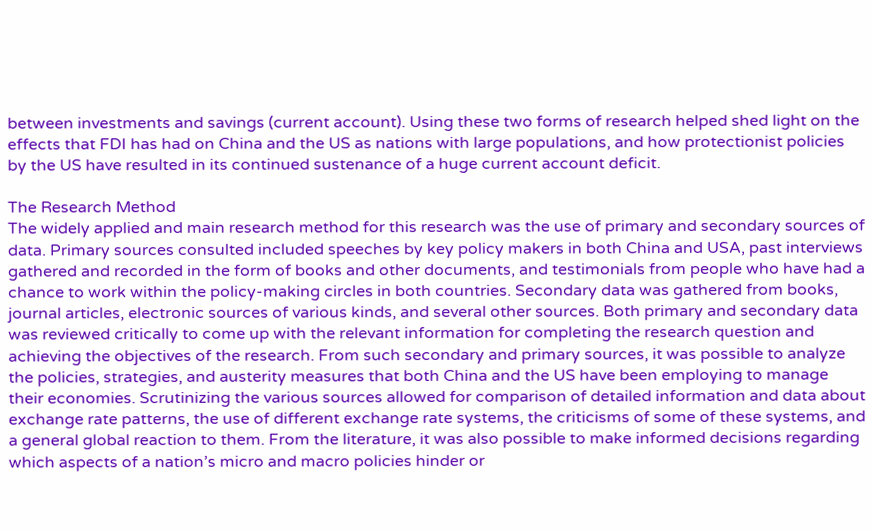between investments and savings (current account). Using these two forms of research helped shed light on the effects that FDI has had on China and the US as nations with large populations, and how protectionist policies by the US have resulted in its continued sustenance of a huge current account deficit.

The Research Method
The widely applied and main research method for this research was the use of primary and secondary sources of data. Primary sources consulted included speeches by key policy makers in both China and USA, past interviews gathered and recorded in the form of books and other documents, and testimonials from people who have had a chance to work within the policy-making circles in both countries. Secondary data was gathered from books, journal articles, electronic sources of various kinds, and several other sources. Both primary and secondary data was reviewed critically to come up with the relevant information for completing the research question and achieving the objectives of the research. From such secondary and primary sources, it was possible to analyze the policies, strategies, and austerity measures that both China and the US have been employing to manage their economies. Scrutinizing the various sources allowed for comparison of detailed information and data about exchange rate patterns, the use of different exchange rate systems, the criticisms of some of these systems, and a general global reaction to them. From the literature, it was also possible to make informed decisions regarding which aspects of a nation’s micro and macro policies hinder or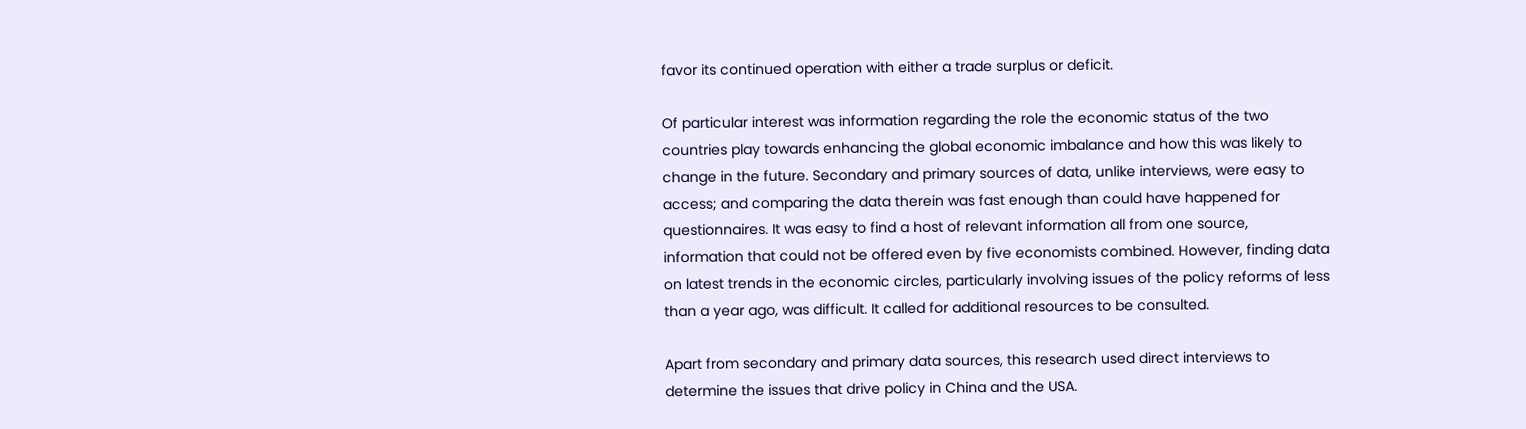favor its continued operation with either a trade surplus or deficit.

Of particular interest was information regarding the role the economic status of the two countries play towards enhancing the global economic imbalance and how this was likely to change in the future. Secondary and primary sources of data, unlike interviews, were easy to access; and comparing the data therein was fast enough than could have happened for questionnaires. It was easy to find a host of relevant information all from one source, information that could not be offered even by five economists combined. However, finding data on latest trends in the economic circles, particularly involving issues of the policy reforms of less than a year ago, was difficult. It called for additional resources to be consulted.

Apart from secondary and primary data sources, this research used direct interviews to determine the issues that drive policy in China and the USA.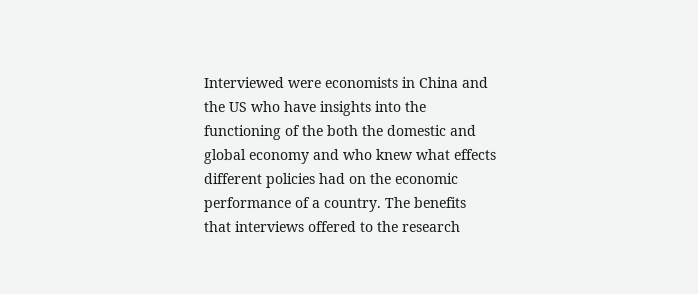Interviewed were economists in China and the US who have insights into the functioning of the both the domestic and global economy and who knew what effects different policies had on the economic performance of a country. The benefits that interviews offered to the research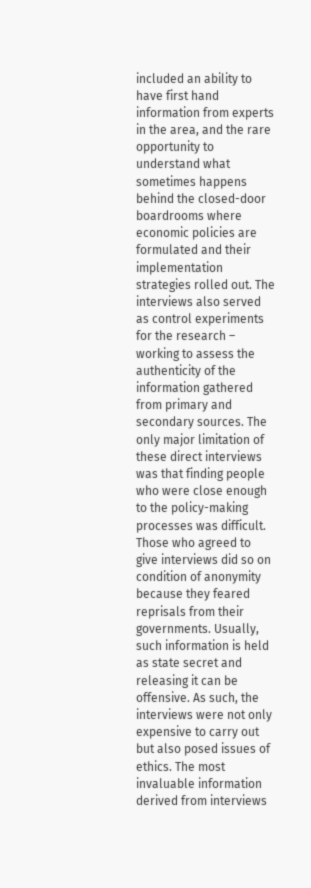included an ability to have first hand information from experts in the area, and the rare opportunity to understand what sometimes happens behind the closed-door boardrooms where economic policies are formulated and their implementation strategies rolled out. The interviews also served as control experiments for the research – working to assess the authenticity of the information gathered from primary and secondary sources. The only major limitation of these direct interviews was that finding people who were close enough to the policy-making processes was difficult. Those who agreed to give interviews did so on condition of anonymity because they feared reprisals from their governments. Usually, such information is held as state secret and releasing it can be offensive. As such, the interviews were not only expensive to carry out but also posed issues of ethics. The most invaluable information derived from interviews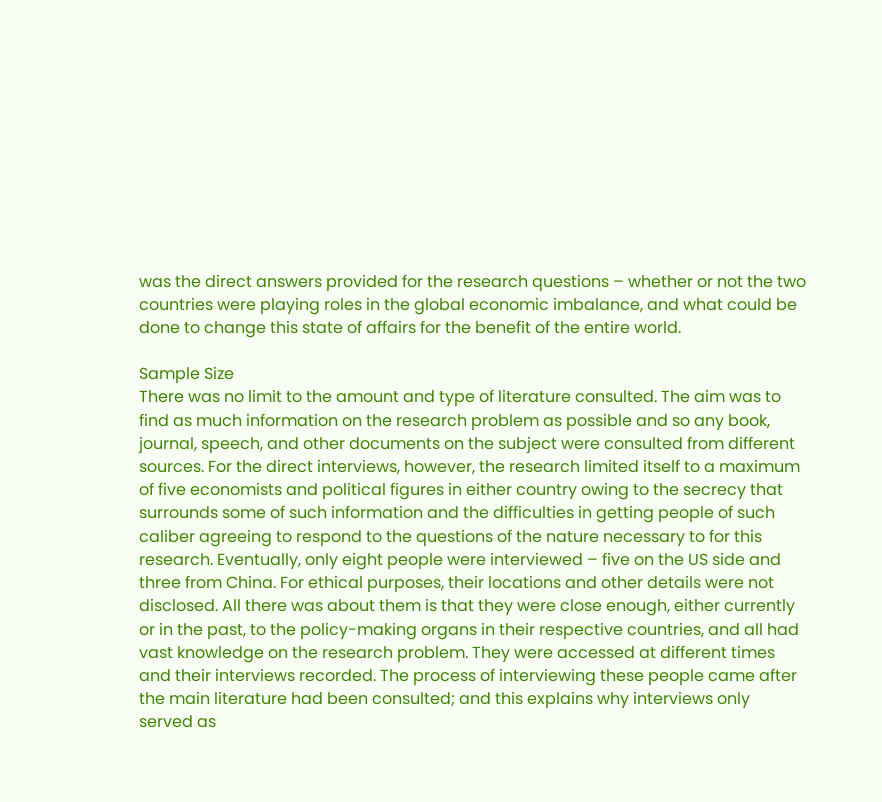was the direct answers provided for the research questions – whether or not the two countries were playing roles in the global economic imbalance, and what could be done to change this state of affairs for the benefit of the entire world.

Sample Size
There was no limit to the amount and type of literature consulted. The aim was to find as much information on the research problem as possible and so any book, journal, speech, and other documents on the subject were consulted from different sources. For the direct interviews, however, the research limited itself to a maximum of five economists and political figures in either country owing to the secrecy that surrounds some of such information and the difficulties in getting people of such caliber agreeing to respond to the questions of the nature necessary to for this research. Eventually, only eight people were interviewed – five on the US side and three from China. For ethical purposes, their locations and other details were not disclosed. All there was about them is that they were close enough, either currently or in the past, to the policy-making organs in their respective countries, and all had vast knowledge on the research problem. They were accessed at different times and their interviews recorded. The process of interviewing these people came after the main literature had been consulted; and this explains why interviews only served as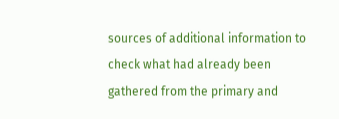sources of additional information to check what had already been gathered from the primary and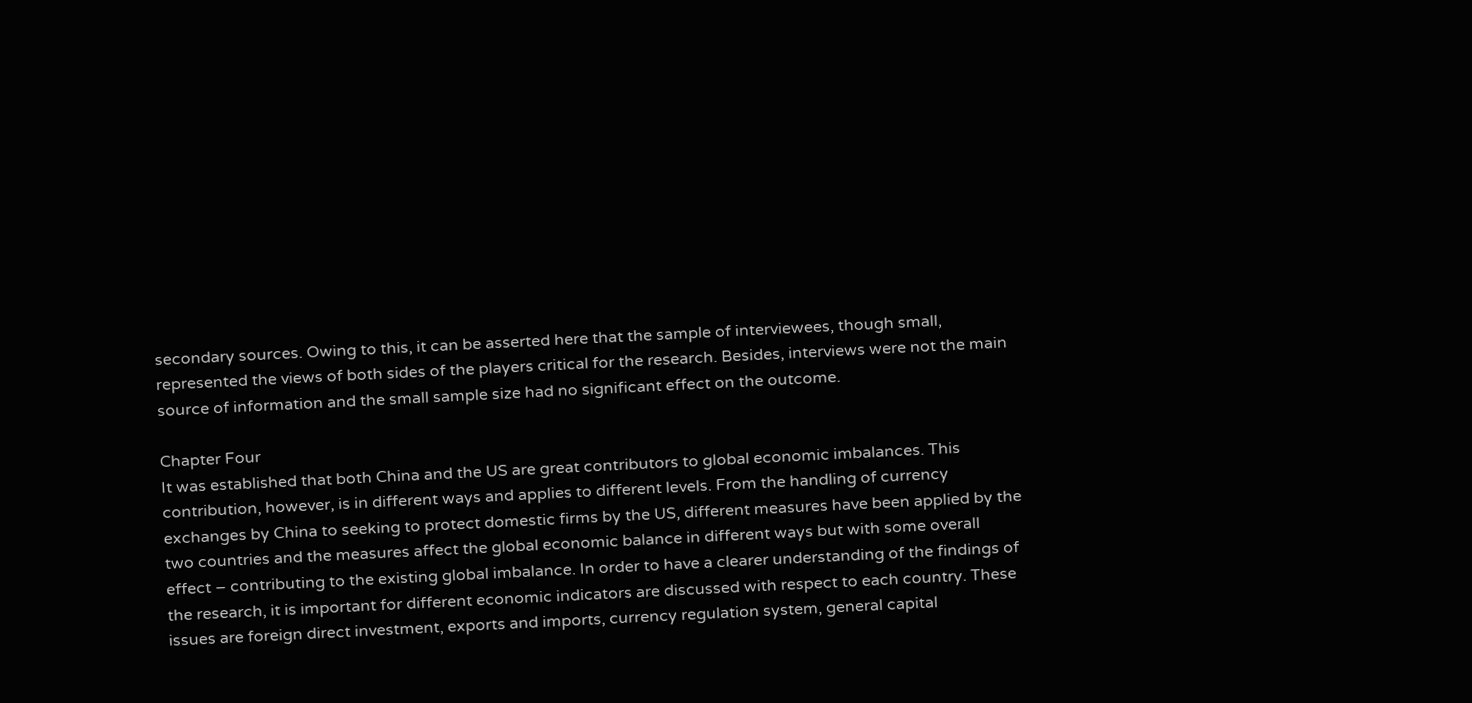secondary sources. Owing to this, it can be asserted here that the sample of interviewees, though small, represented the views of both sides of the players critical for the research. Besides, interviews were not the main source of information and the small sample size had no significant effect on the outcome.

Chapter Four
It was established that both China and the US are great contributors to global economic imbalances. This contribution, however, is in different ways and applies to different levels. From the handling of currency exchanges by China to seeking to protect domestic firms by the US, different measures have been applied by the two countries and the measures affect the global economic balance in different ways but with some overall effect – contributing to the existing global imbalance. In order to have a clearer understanding of the findings of the research, it is important for different economic indicators are discussed with respect to each country. These issues are foreign direct investment, exports and imports, currency regulation system, general capital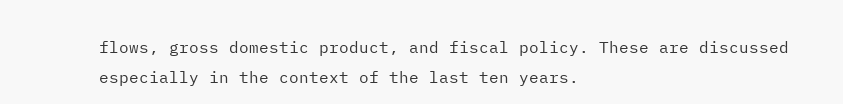flows, gross domestic product, and fiscal policy. These are discussed especially in the context of the last ten years.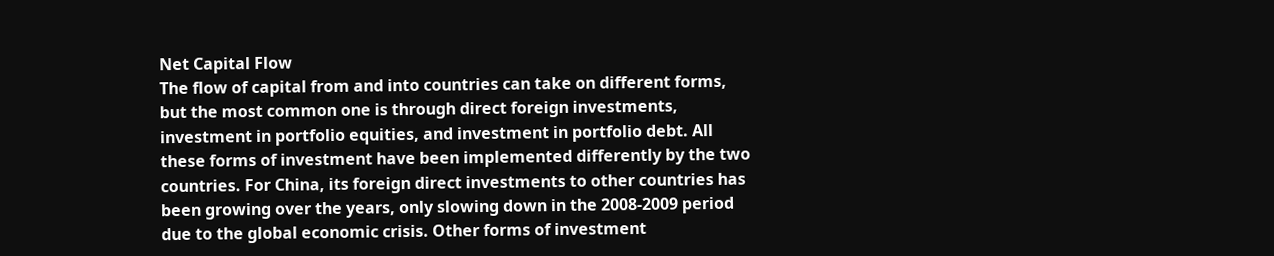Net Capital Flow
The flow of capital from and into countries can take on different forms, but the most common one is through direct foreign investments, investment in portfolio equities, and investment in portfolio debt. All these forms of investment have been implemented differently by the two countries. For China, its foreign direct investments to other countries has been growing over the years, only slowing down in the 2008-2009 period due to the global economic crisis. Other forms of investment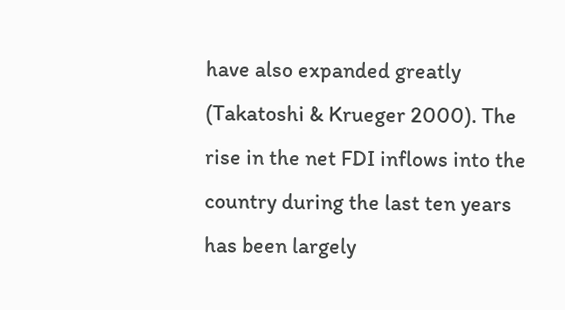have also expanded greatly (Takatoshi & Krueger 2000). The rise in the net FDI inflows into the country during the last ten years has been largely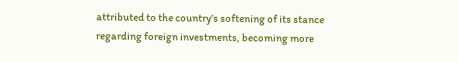attributed to the country’s softening of its stance regarding foreign investments, becoming more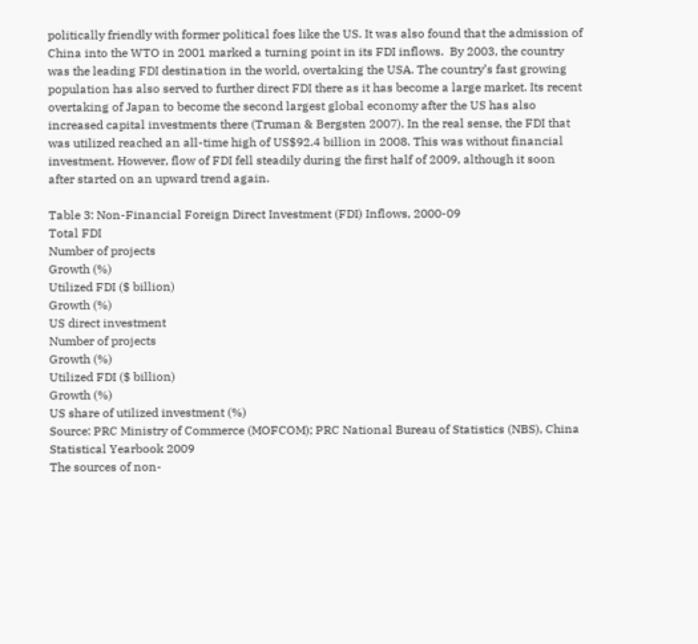politically friendly with former political foes like the US. It was also found that the admission of China into the WTO in 2001 marked a turning point in its FDI inflows.  By 2003, the country was the leading FDI destination in the world, overtaking the USA. The country’s fast growing population has also served to further direct FDI there as it has become a large market. Its recent overtaking of Japan to become the second largest global economy after the US has also increased capital investments there (Truman & Bergsten 2007). In the real sense, the FDI that was utilized reached an all-time high of US$92.4 billion in 2008. This was without financial investment. However, flow of FDI fell steadily during the first half of 2009, although it soon after started on an upward trend again.

Table 3: Non-Financial Foreign Direct Investment (FDI) Inflows, 2000-09
Total FDI
Number of projects
Growth (%)
Utilized FDI ($ billion)
Growth (%)
US direct investment
Number of projects
Growth (%)
Utilized FDI ($ billion)
Growth (%)
US share of utilized investment (%)
Source: PRC Ministry of Commerce (MOFCOM); PRC National Bureau of Statistics (NBS), China Statistical Yearbook 2009
The sources of non-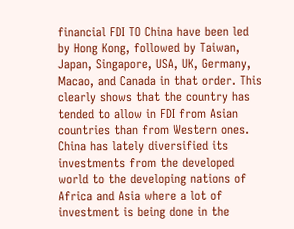financial FDI TO China have been led by Hong Kong, followed by Taiwan, Japan, Singapore, USA, UK, Germany, Macao, and Canada in that order. This clearly shows that the country has tended to allow in FDI from Asian countries than from Western ones. China has lately diversified its investments from the developed world to the developing nations of Africa and Asia where a lot of investment is being done in the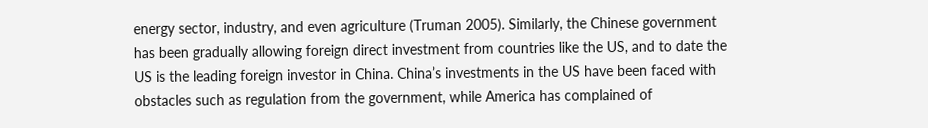energy sector, industry, and even agriculture (Truman 2005). Similarly, the Chinese government has been gradually allowing foreign direct investment from countries like the US, and to date the US is the leading foreign investor in China. China’s investments in the US have been faced with obstacles such as regulation from the government, while America has complained of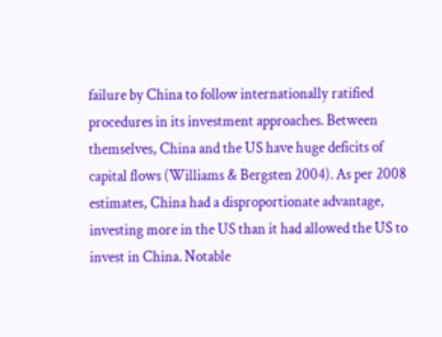failure by China to follow internationally ratified procedures in its investment approaches. Between themselves, China and the US have huge deficits of capital flows (Williams & Bergsten 2004). As per 2008 estimates, China had a disproportionate advantage, investing more in the US than it had allowed the US to invest in China. Notable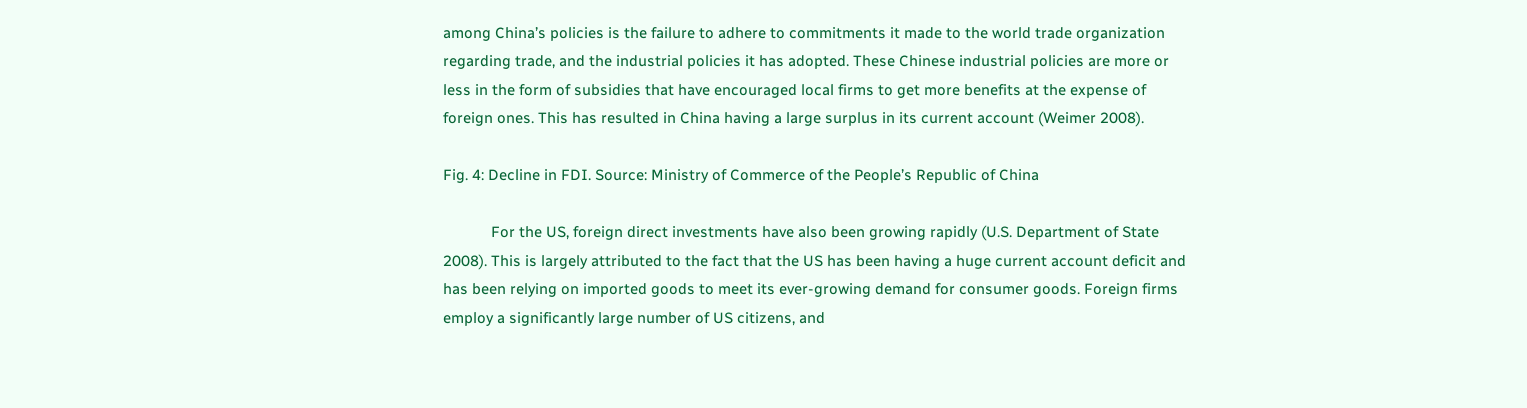among China’s policies is the failure to adhere to commitments it made to the world trade organization regarding trade, and the industrial policies it has adopted. These Chinese industrial policies are more or less in the form of subsidies that have encouraged local firms to get more benefits at the expense of foreign ones. This has resulted in China having a large surplus in its current account (Weimer 2008).

Fig. 4: Decline in FDI. Source: Ministry of Commerce of the People’s Republic of China

            For the US, foreign direct investments have also been growing rapidly (U.S. Department of State 2008). This is largely attributed to the fact that the US has been having a huge current account deficit and has been relying on imported goods to meet its ever-growing demand for consumer goods. Foreign firms employ a significantly large number of US citizens, and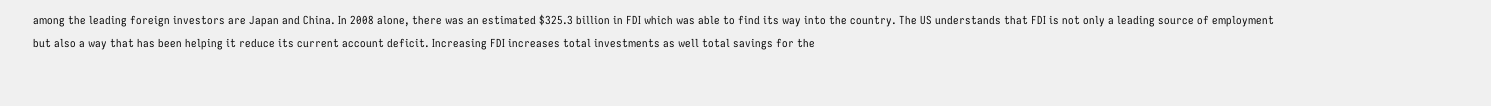among the leading foreign investors are Japan and China. In 2008 alone, there was an estimated $325.3 billion in FDI which was able to find its way into the country. The US understands that FDI is not only a leading source of employment but also a way that has been helping it reduce its current account deficit. Increasing FDI increases total investments as well total savings for the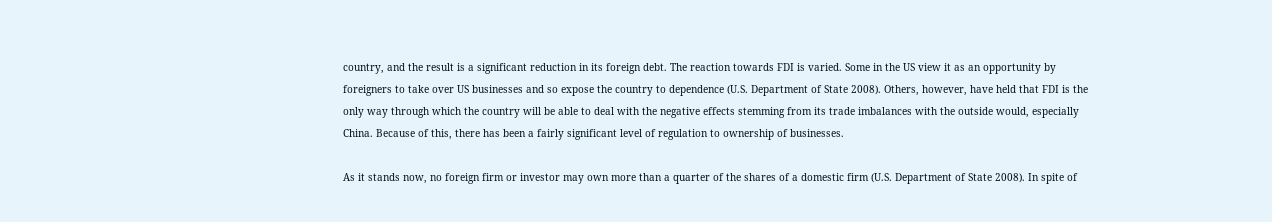country, and the result is a significant reduction in its foreign debt. The reaction towards FDI is varied. Some in the US view it as an opportunity by foreigners to take over US businesses and so expose the country to dependence (U.S. Department of State 2008). Others, however, have held that FDI is the only way through which the country will be able to deal with the negative effects stemming from its trade imbalances with the outside would, especially China. Because of this, there has been a fairly significant level of regulation to ownership of businesses.

As it stands now, no foreign firm or investor may own more than a quarter of the shares of a domestic firm (U.S. Department of State 2008). In spite of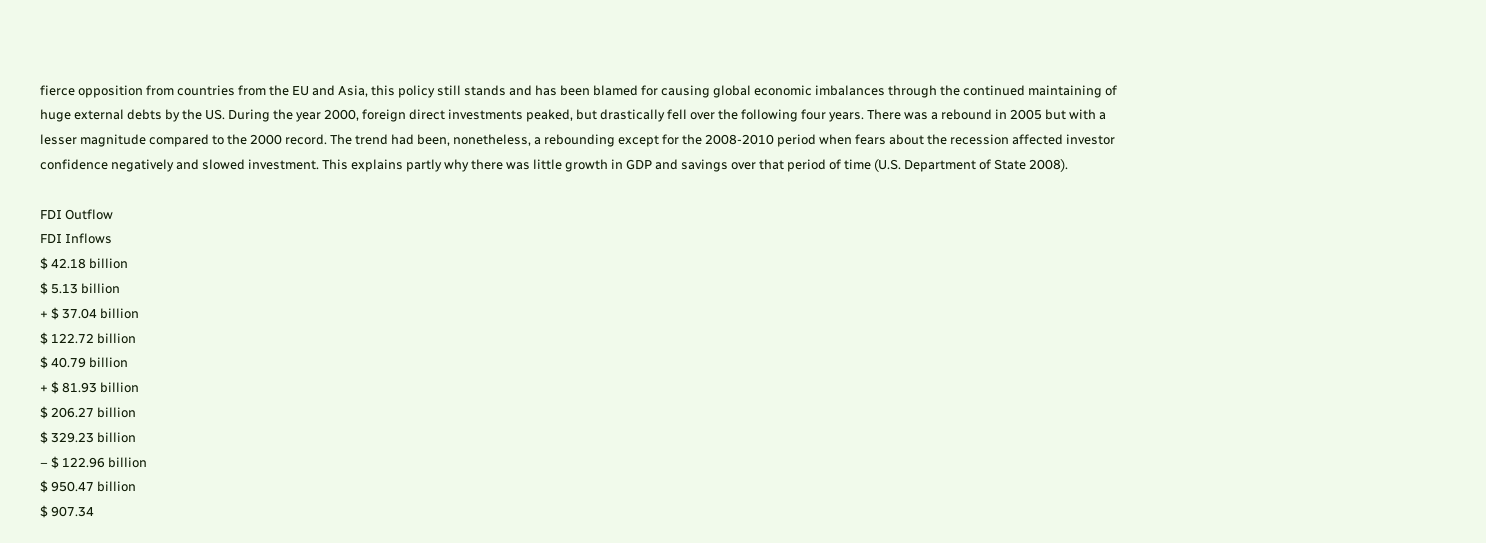fierce opposition from countries from the EU and Asia, this policy still stands and has been blamed for causing global economic imbalances through the continued maintaining of huge external debts by the US. During the year 2000, foreign direct investments peaked, but drastically fell over the following four years. There was a rebound in 2005 but with a lesser magnitude compared to the 2000 record. The trend had been, nonetheless, a rebounding except for the 2008-2010 period when fears about the recession affected investor confidence negatively and slowed investment. This explains partly why there was little growth in GDP and savings over that period of time (U.S. Department of State 2008).

FDI Outflow
FDI Inflows
$ 42.18 billion
$ 5.13 billion
+ $ 37.04 billion
$ 122.72 billion
$ 40.79 billion
+ $ 81.93 billion
$ 206.27 billion
$ 329.23 billion
– $ 122.96 billion
$ 950.47 billion
$ 907.34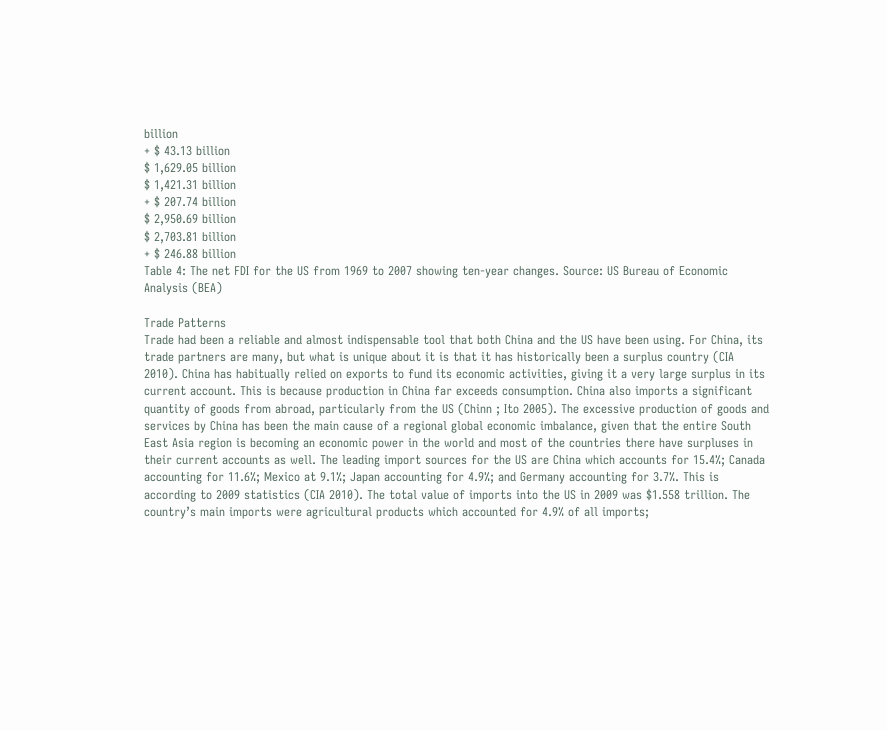billion
+ $ 43.13 billion
$ 1,629.05 billion
$ 1,421.31 billion
+ $ 207.74 billion
$ 2,950.69 billion
$ 2,703.81 billion
+ $ 246.88 billion
Table 4: The net FDI for the US from 1969 to 2007 showing ten-year changes. Source: US Bureau of Economic Analysis (BEA)

Trade Patterns
Trade had been a reliable and almost indispensable tool that both China and the US have been using. For China, its trade partners are many, but what is unique about it is that it has historically been a surplus country (CIA 2010). China has habitually relied on exports to fund its economic activities, giving it a very large surplus in its current account. This is because production in China far exceeds consumption. China also imports a significant quantity of goods from abroad, particularly from the US (Chinn ; Ito 2005). The excessive production of goods and services by China has been the main cause of a regional global economic imbalance, given that the entire South East Asia region is becoming an economic power in the world and most of the countries there have surpluses in their current accounts as well. The leading import sources for the US are China which accounts for 15.4%; Canada accounting for 11.6%; Mexico at 9.1%; Japan accounting for 4.9%; and Germany accounting for 3.7%. This is according to 2009 statistics (CIA 2010). The total value of imports into the US in 2009 was $1.558 trillion. The country’s main imports were agricultural products which accounted for 4.9% of all imports;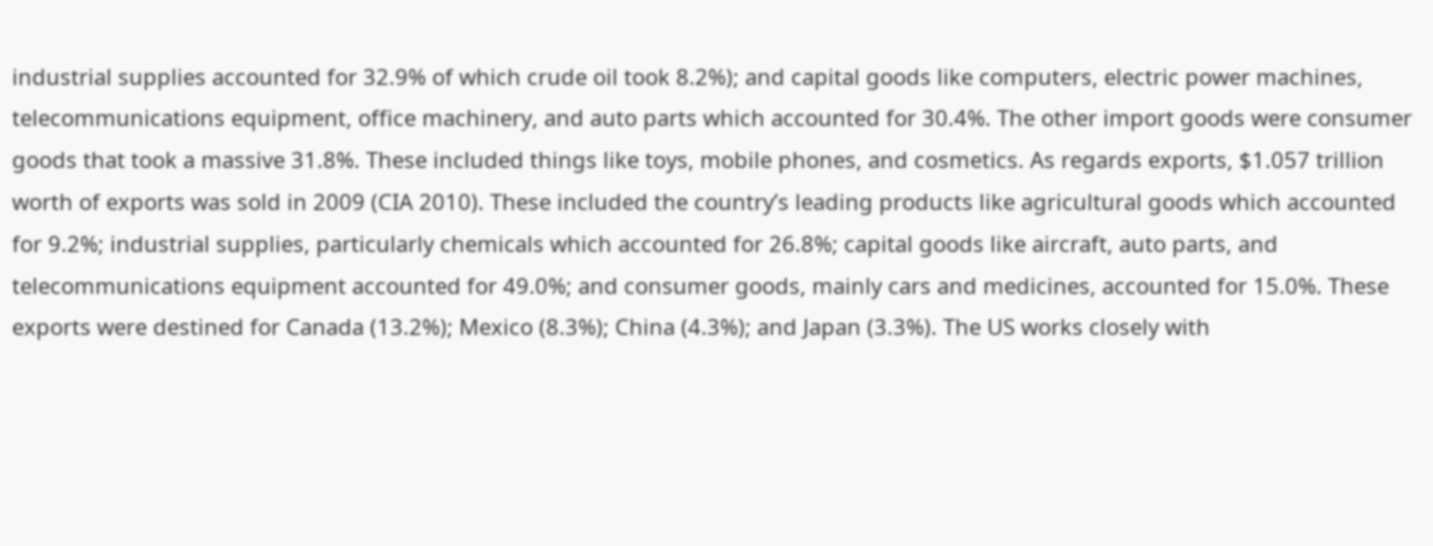industrial supplies accounted for 32.9% of which crude oil took 8.2%); and capital goods like computers, electric power machines, telecommunications equipment, office machinery, and auto parts which accounted for 30.4%. The other import goods were consumer goods that took a massive 31.8%. These included things like toys, mobile phones, and cosmetics. As regards exports, $1.057 trillion worth of exports was sold in 2009 (CIA 2010). These included the country’s leading products like agricultural goods which accounted for 9.2%; industrial supplies, particularly chemicals which accounted for 26.8%; capital goods like aircraft, auto parts, and telecommunications equipment accounted for 49.0%; and consumer goods, mainly cars and medicines, accounted for 15.0%. These exports were destined for Canada (13.2%); Mexico (8.3%); China (4.3%); and Japan (3.3%). The US works closely with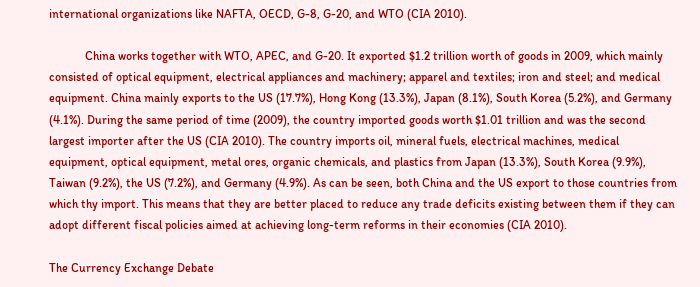international organizations like NAFTA, OECD, G-8, G-20, and WTO (CIA 2010).

            China works together with WTO, APEC, and G-20. It exported $1.2 trillion worth of goods in 2009, which mainly consisted of optical equipment, electrical appliances and machinery; apparel and textiles; iron and steel; and medical equipment. China mainly exports to the US (17.7%), Hong Kong (13.3%), Japan (8.1%), South Korea (5.2%), and Germany (4.1%). During the same period of time (2009), the country imported goods worth $1.01 trillion and was the second largest importer after the US (CIA 2010). The country imports oil, mineral fuels, electrical machines, medical equipment, optical equipment, metal ores, organic chemicals, and plastics from Japan (13.3%), South Korea (9.9%), Taiwan (9.2%), the US (7.2%), and Germany (4.9%). As can be seen, both China and the US export to those countries from which thy import. This means that they are better placed to reduce any trade deficits existing between them if they can adopt different fiscal policies aimed at achieving long-term reforms in their economies (CIA 2010).

The Currency Exchange Debate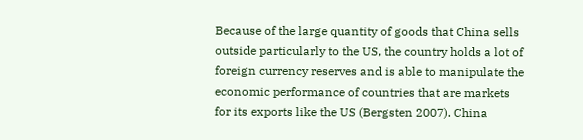Because of the large quantity of goods that China sells outside particularly to the US, the country holds a lot of foreign currency reserves and is able to manipulate the economic performance of countries that are markets for its exports like the US (Bergsten 2007). China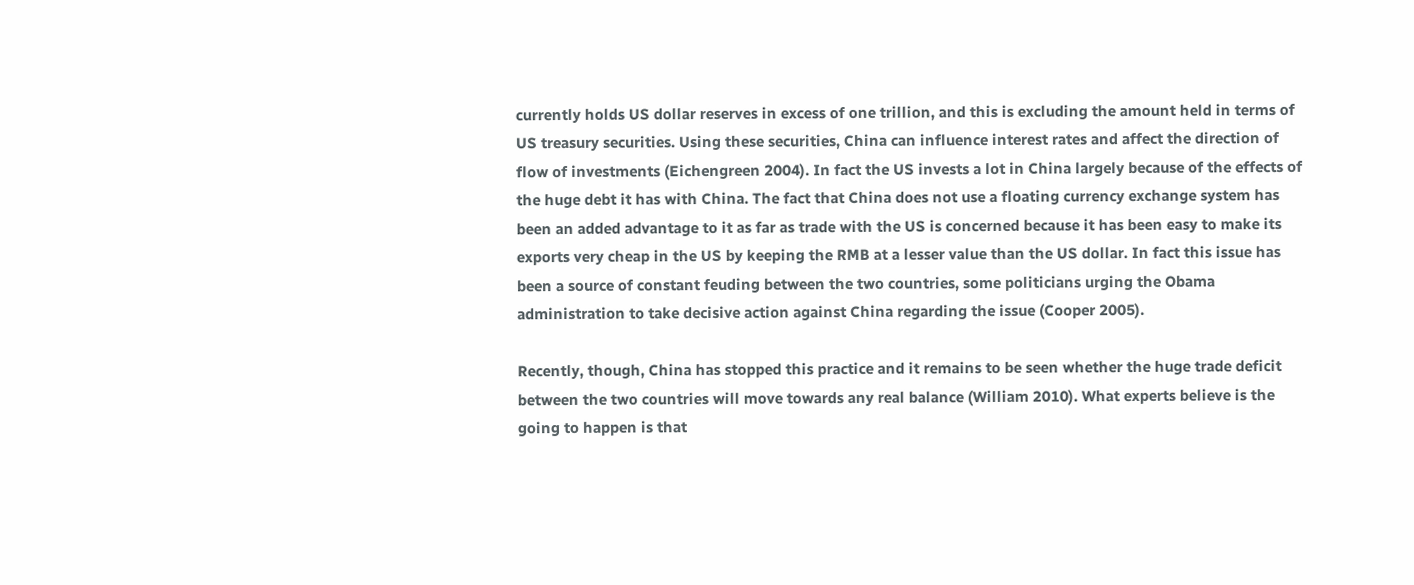currently holds US dollar reserves in excess of one trillion, and this is excluding the amount held in terms of US treasury securities. Using these securities, China can influence interest rates and affect the direction of flow of investments (Eichengreen 2004). In fact the US invests a lot in China largely because of the effects of the huge debt it has with China. The fact that China does not use a floating currency exchange system has been an added advantage to it as far as trade with the US is concerned because it has been easy to make its exports very cheap in the US by keeping the RMB at a lesser value than the US dollar. In fact this issue has been a source of constant feuding between the two countries, some politicians urging the Obama administration to take decisive action against China regarding the issue (Cooper 2005).

Recently, though, China has stopped this practice and it remains to be seen whether the huge trade deficit between the two countries will move towards any real balance (William 2010). What experts believe is the going to happen is that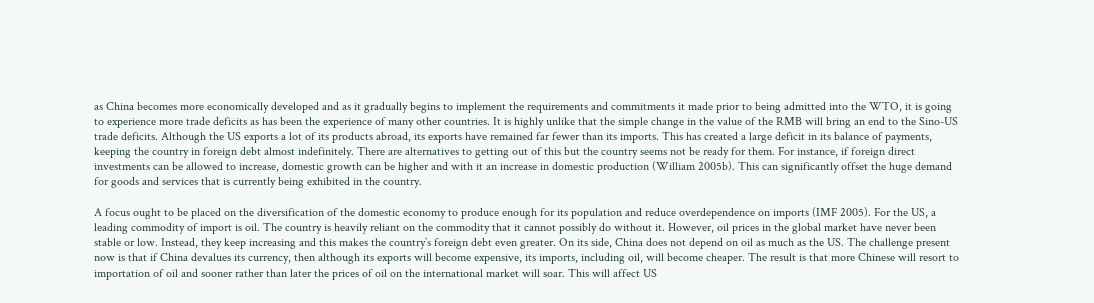as China becomes more economically developed and as it gradually begins to implement the requirements and commitments it made prior to being admitted into the WTO, it is going to experience more trade deficits as has been the experience of many other countries. It is highly unlike that the simple change in the value of the RMB will bring an end to the Sino-US trade deficits. Although the US exports a lot of its products abroad, its exports have remained far fewer than its imports. This has created a large deficit in its balance of payments, keeping the country in foreign debt almost indefinitely. There are alternatives to getting out of this but the country seems not be ready for them. For instance, if foreign direct investments can be allowed to increase, domestic growth can be higher and with it an increase in domestic production (William 2005b). This can significantly offset the huge demand for goods and services that is currently being exhibited in the country.

A focus ought to be placed on the diversification of the domestic economy to produce enough for its population and reduce overdependence on imports (IMF 2005). For the US, a leading commodity of import is oil. The country is heavily reliant on the commodity that it cannot possibly do without it. However, oil prices in the global market have never been stable or low. Instead, they keep increasing and this makes the country’s foreign debt even greater. On its side, China does not depend on oil as much as the US. The challenge present now is that if China devalues its currency, then although its exports will become expensive, its imports, including oil, will become cheaper. The result is that more Chinese will resort to importation of oil and sooner rather than later the prices of oil on the international market will soar. This will affect US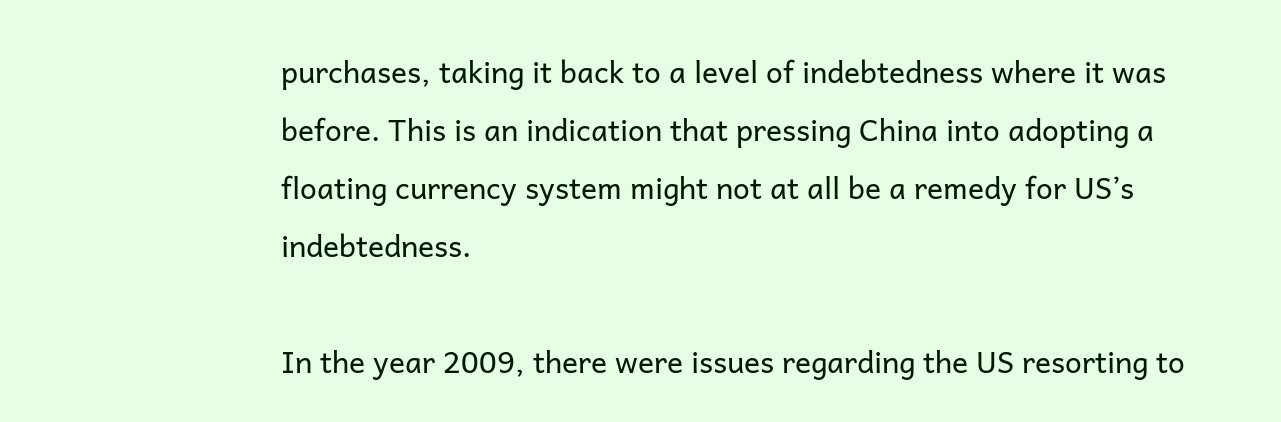purchases, taking it back to a level of indebtedness where it was before. This is an indication that pressing China into adopting a floating currency system might not at all be a remedy for US’s indebtedness.

In the year 2009, there were issues regarding the US resorting to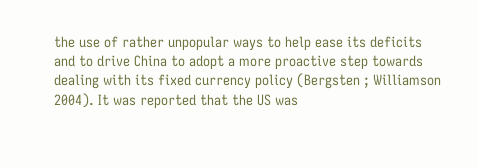the use of rather unpopular ways to help ease its deficits and to drive China to adopt a more proactive step towards dealing with its fixed currency policy (Bergsten ; Williamson 2004). It was reported that the US was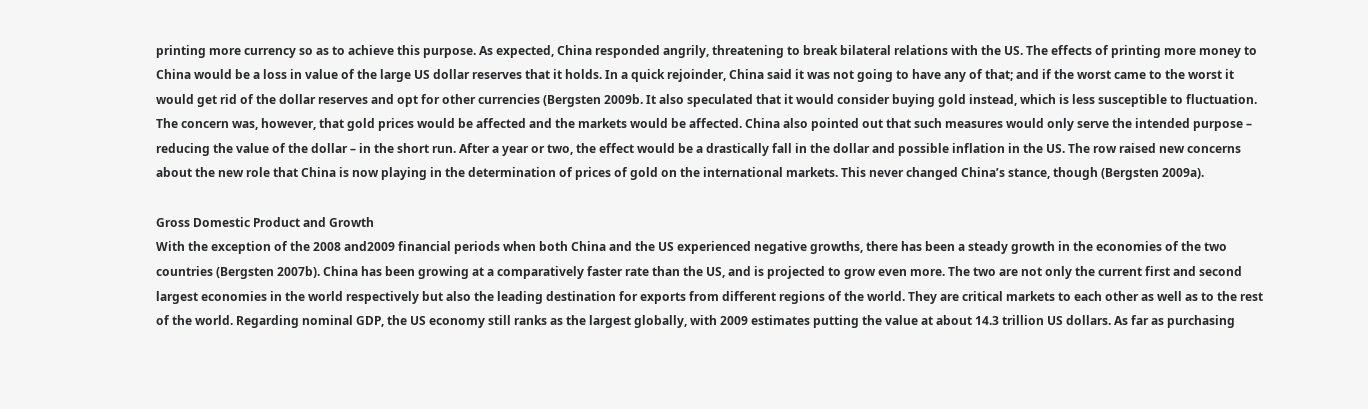printing more currency so as to achieve this purpose. As expected, China responded angrily, threatening to break bilateral relations with the US. The effects of printing more money to China would be a loss in value of the large US dollar reserves that it holds. In a quick rejoinder, China said it was not going to have any of that; and if the worst came to the worst it would get rid of the dollar reserves and opt for other currencies (Bergsten 2009b. It also speculated that it would consider buying gold instead, which is less susceptible to fluctuation. The concern was, however, that gold prices would be affected and the markets would be affected. China also pointed out that such measures would only serve the intended purpose – reducing the value of the dollar – in the short run. After a year or two, the effect would be a drastically fall in the dollar and possible inflation in the US. The row raised new concerns about the new role that China is now playing in the determination of prices of gold on the international markets. This never changed China’s stance, though (Bergsten 2009a).

Gross Domestic Product and Growth
With the exception of the 2008 and2009 financial periods when both China and the US experienced negative growths, there has been a steady growth in the economies of the two countries (Bergsten 2007b). China has been growing at a comparatively faster rate than the US, and is projected to grow even more. The two are not only the current first and second largest economies in the world respectively but also the leading destination for exports from different regions of the world. They are critical markets to each other as well as to the rest of the world. Regarding nominal GDP, the US economy still ranks as the largest globally, with 2009 estimates putting the value at about 14.3 trillion US dollars. As far as purchasing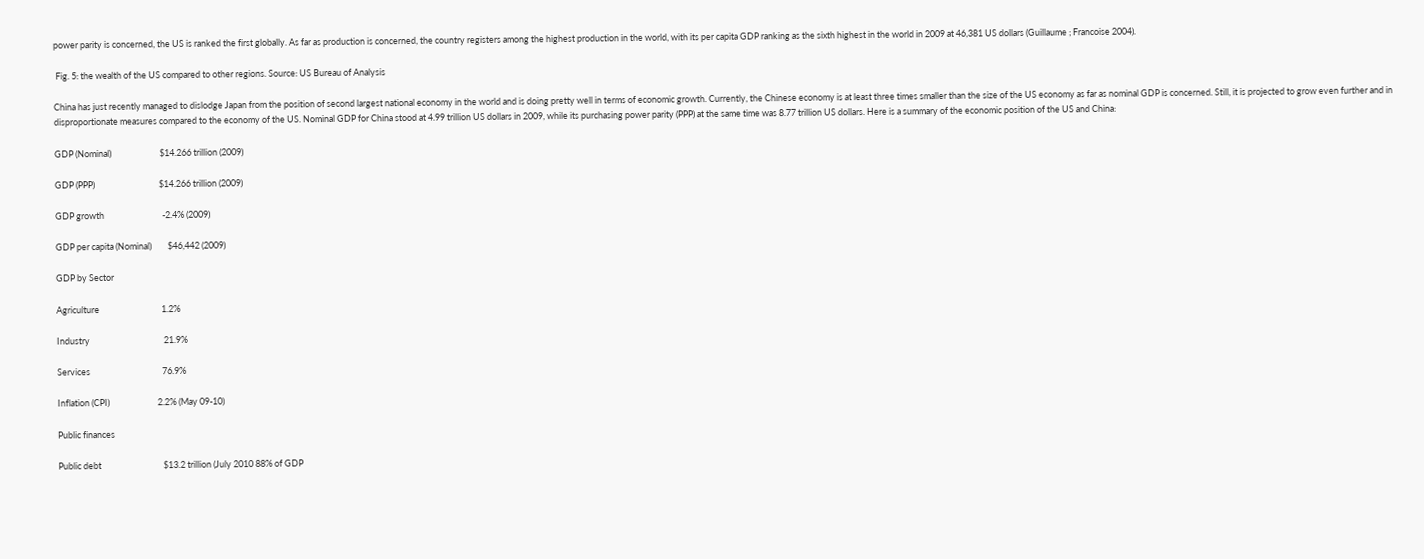power parity is concerned, the US is ranked the first globally. As far as production is concerned, the country registers among the highest production in the world, with its per capita GDP ranking as the sixth highest in the world in 2009 at 46,381 US dollars (Guillaume ; Francoise 2004).

 Fig. 5: the wealth of the US compared to other regions. Source: US Bureau of Analysis

China has just recently managed to dislodge Japan from the position of second largest national economy in the world and is doing pretty well in terms of economic growth. Currently, the Chinese economy is at least three times smaller than the size of the US economy as far as nominal GDP is concerned. Still, it is projected to grow even further and in disproportionate measures compared to the economy of the US. Nominal GDP for China stood at 4.99 trillion US dollars in 2009, while its purchasing power parity (PPP) at the same time was 8.77 trillion US dollars. Here is a summary of the economic position of the US and China:

GDP (Nominal)                        $14.266 trillion (2009)

GDP (PPP)                                $14.266 trillion (2009)

GDP growth                             -2.4% (2009)

GDP per capita (Nominal)        $46,442 (2009)

GDP by Sector

Agriculture                               1.2%

Industry                                     21.9%

Services                                    76.9%

Inflation (CPI)                        2.2% (May 09-10)

Public finances

Public debt                               $13.2 trillion (July 2010 88% of GDP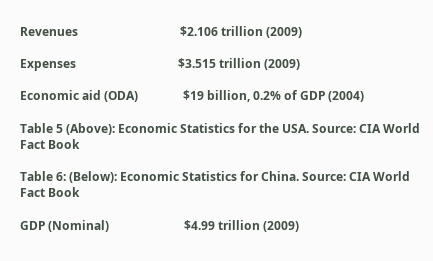Revenues                                  $2.106 trillion (2009)

Expenses                                  $3.515 trillion (2009)

Economic aid (ODA)               $19 billion, 0.2% of GDP (2004)

Table 5 (Above): Economic Statistics for the USA. Source: CIA World Fact Book

Table 6: (Below): Economic Statistics for China. Source: CIA World Fact Book

GDP (Nominal)                         $4.99 trillion (2009)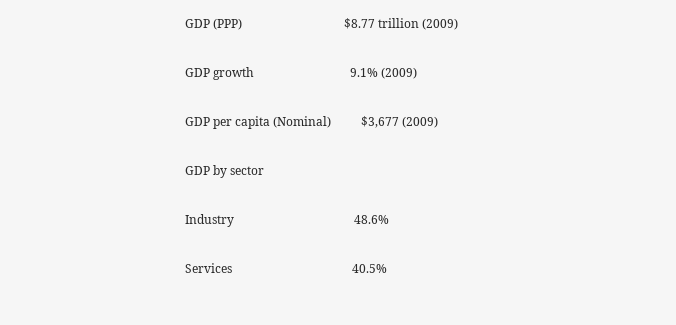GDP (PPP)                                  $8.77 trillion (2009)

GDP growth                                9.1% (2009)

GDP per capita (Nominal)          $3,677 (2009)

GDP by sector

Industry                                        48.6%

Services                                        40.5%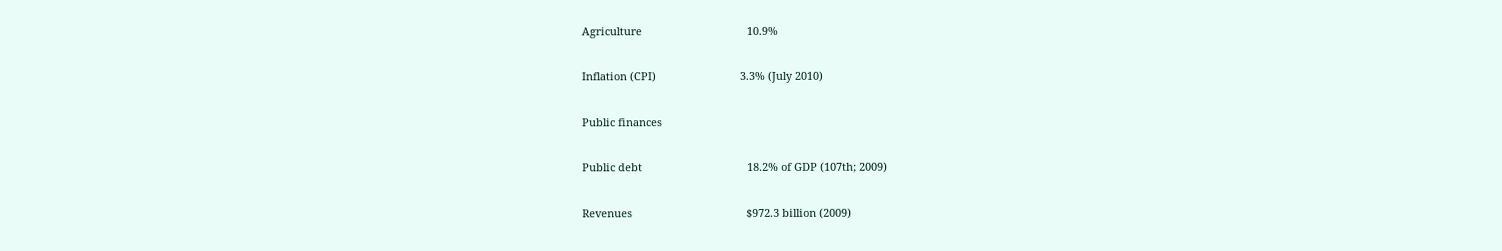Agriculture                                   10.9%

Inflation (CPI)                            3.3% (July 2010)

Public finances

Public debt                                   18.2% of GDP (107th; 2009)

Revenues                                      $972.3 billion (2009)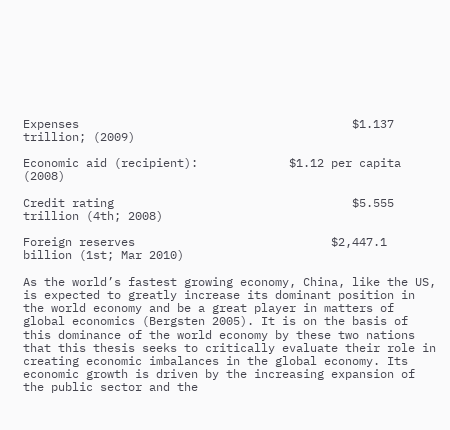Expenses                                       $1.137 trillion; (2009)

Economic aid (recipient):             $1.12 per capita (2008)

Credit rating                                  $5.555 trillion (4th; 2008)

Foreign reserves                            $2,447.1 billion (1st; Mar 2010)

As the world’s fastest growing economy, China, like the US, is expected to greatly increase its dominant position in the world economy and be a great player in matters of global economics (Bergsten 2005). It is on the basis of this dominance of the world economy by these two nations that this thesis seeks to critically evaluate their role in creating economic imbalances in the global economy. Its economic growth is driven by the increasing expansion of the public sector and the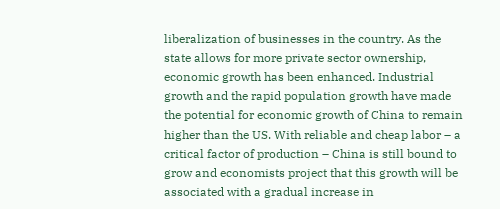liberalization of businesses in the country. As the state allows for more private sector ownership, economic growth has been enhanced. Industrial growth and the rapid population growth have made the potential for economic growth of China to remain higher than the US. With reliable and cheap labor – a critical factor of production – China is still bound to grow and economists project that this growth will be associated with a gradual increase in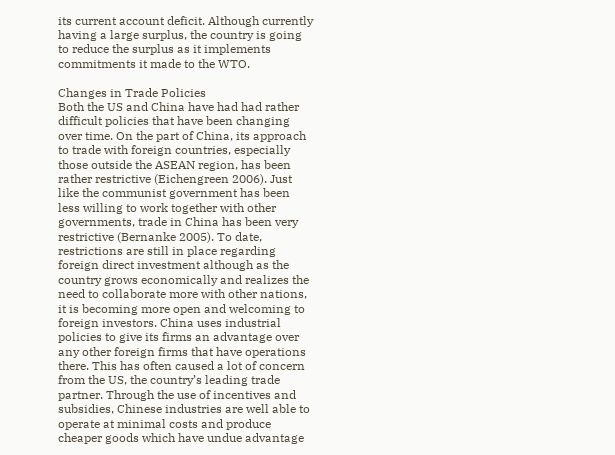its current account deficit. Although currently having a large surplus, the country is going to reduce the surplus as it implements commitments it made to the WTO.

Changes in Trade Policies
Both the US and China have had had rather difficult policies that have been changing over time. On the part of China, its approach to trade with foreign countries, especially those outside the ASEAN region, has been rather restrictive (Eichengreen 2006). Just like the communist government has been less willing to work together with other governments, trade in China has been very restrictive (Bernanke 2005). To date, restrictions are still in place regarding foreign direct investment although as the country grows economically and realizes the need to collaborate more with other nations, it is becoming more open and welcoming to foreign investors. China uses industrial policies to give its firms an advantage over any other foreign firms that have operations there. This has often caused a lot of concern from the US, the country’s leading trade partner. Through the use of incentives and subsidies, Chinese industries are well able to operate at minimal costs and produce cheaper goods which have undue advantage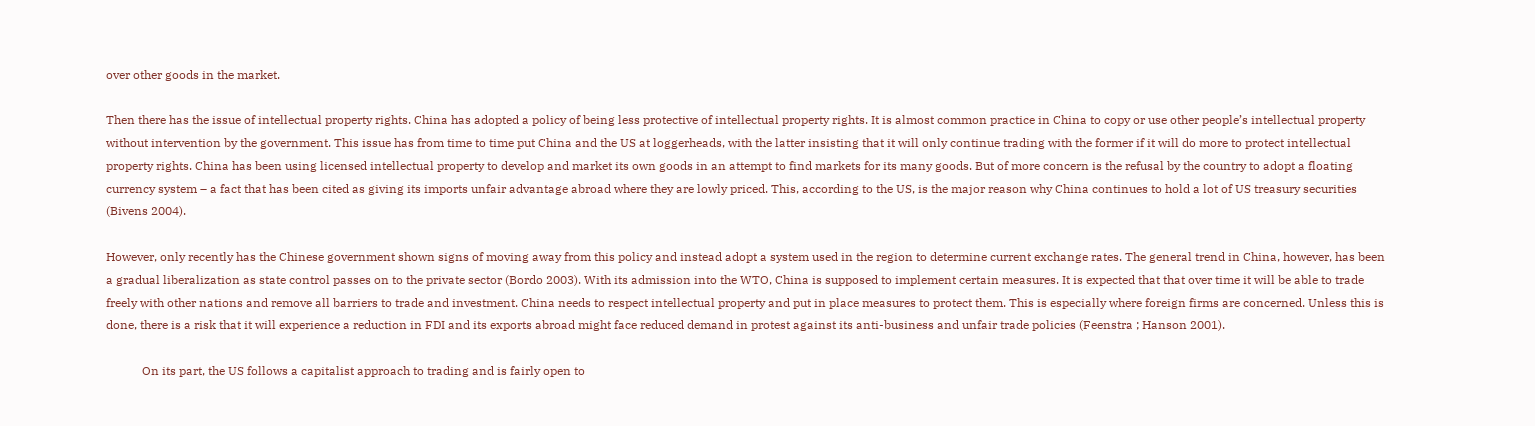over other goods in the market.

Then there has the issue of intellectual property rights. China has adopted a policy of being less protective of intellectual property rights. It is almost common practice in China to copy or use other people’s intellectual property without intervention by the government. This issue has from time to time put China and the US at loggerheads, with the latter insisting that it will only continue trading with the former if it will do more to protect intellectual property rights. China has been using licensed intellectual property to develop and market its own goods in an attempt to find markets for its many goods. But of more concern is the refusal by the country to adopt a floating currency system – a fact that has been cited as giving its imports unfair advantage abroad where they are lowly priced. This, according to the US, is the major reason why China continues to hold a lot of US treasury securities (Bivens 2004).

However, only recently has the Chinese government shown signs of moving away from this policy and instead adopt a system used in the region to determine current exchange rates. The general trend in China, however, has been a gradual liberalization as state control passes on to the private sector (Bordo 2003). With its admission into the WTO, China is supposed to implement certain measures. It is expected that that over time it will be able to trade freely with other nations and remove all barriers to trade and investment. China needs to respect intellectual property and put in place measures to protect them. This is especially where foreign firms are concerned. Unless this is done, there is a risk that it will experience a reduction in FDI and its exports abroad might face reduced demand in protest against its anti-business and unfair trade policies (Feenstra ; Hanson 2001).

            On its part, the US follows a capitalist approach to trading and is fairly open to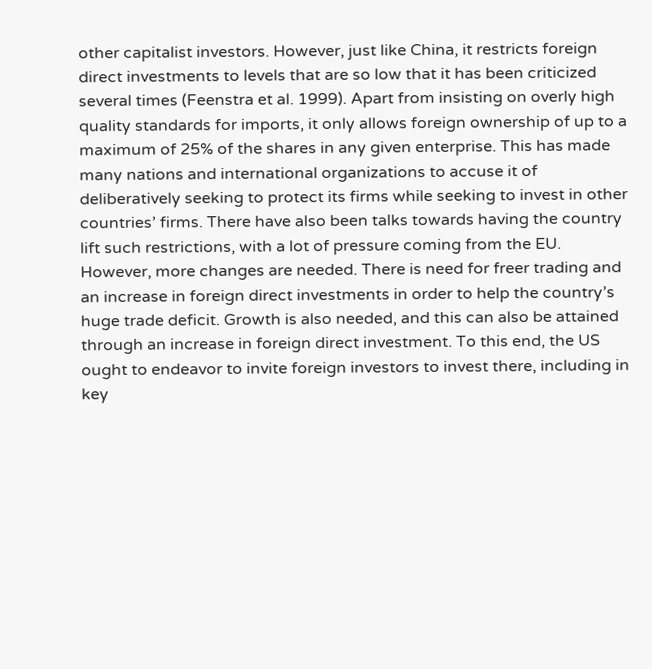other capitalist investors. However, just like China, it restricts foreign direct investments to levels that are so low that it has been criticized several times (Feenstra et al. 1999). Apart from insisting on overly high quality standards for imports, it only allows foreign ownership of up to a maximum of 25% of the shares in any given enterprise. This has made many nations and international organizations to accuse it of deliberatively seeking to protect its firms while seeking to invest in other countries’ firms. There have also been talks towards having the country lift such restrictions, with a lot of pressure coming from the EU. However, more changes are needed. There is need for freer trading and an increase in foreign direct investments in order to help the country’s huge trade deficit. Growth is also needed, and this can also be attained through an increase in foreign direct investment. To this end, the US ought to endeavor to invite foreign investors to invest there, including in key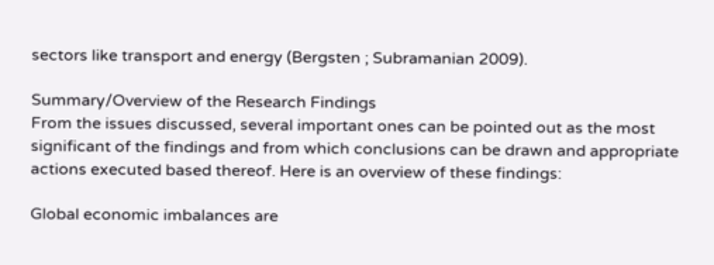sectors like transport and energy (Bergsten ; Subramanian 2009).

Summary/Overview of the Research Findings
From the issues discussed, several important ones can be pointed out as the most significant of the findings and from which conclusions can be drawn and appropriate actions executed based thereof. Here is an overview of these findings:

Global economic imbalances are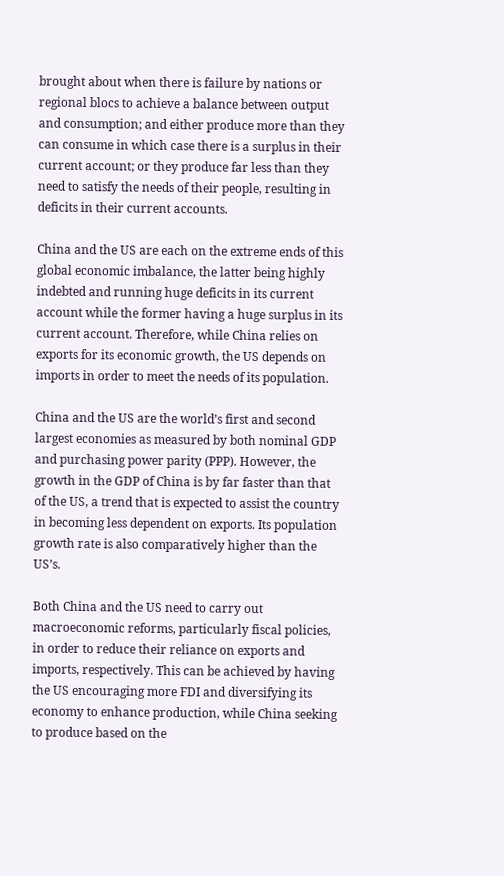brought about when there is failure by nations or regional blocs to achieve a balance between output and consumption; and either produce more than they can consume in which case there is a surplus in their current account; or they produce far less than they need to satisfy the needs of their people, resulting in deficits in their current accounts.

China and the US are each on the extreme ends of this global economic imbalance, the latter being highly indebted and running huge deficits in its current account while the former having a huge surplus in its current account. Therefore, while China relies on exports for its economic growth, the US depends on imports in order to meet the needs of its population.

China and the US are the world’s first and second largest economies as measured by both nominal GDP and purchasing power parity (PPP). However, the growth in the GDP of China is by far faster than that of the US, a trend that is expected to assist the country in becoming less dependent on exports. Its population growth rate is also comparatively higher than the US’s.

Both China and the US need to carry out macroeconomic reforms, particularly fiscal policies, in order to reduce their reliance on exports and imports, respectively. This can be achieved by having the US encouraging more FDI and diversifying its economy to enhance production, while China seeking to produce based on the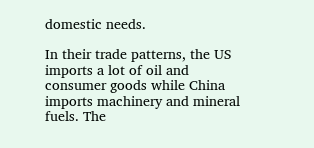domestic needs.

In their trade patterns, the US imports a lot of oil and consumer goods while China imports machinery and mineral fuels. The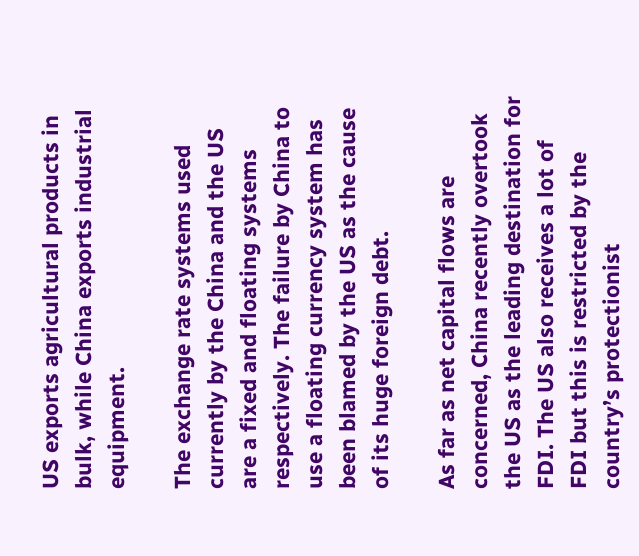US exports agricultural products in bulk, while China exports industrial equipment.

The exchange rate systems used currently by the China and the US are a fixed and floating systems respectively. The failure by China to use a floating currency system has been blamed by the US as the cause of its huge foreign debt.

As far as net capital flows are concerned, China recently overtook the US as the leading destination for FDI. The US also receives a lot of FDI but this is restricted by the country’s protectionist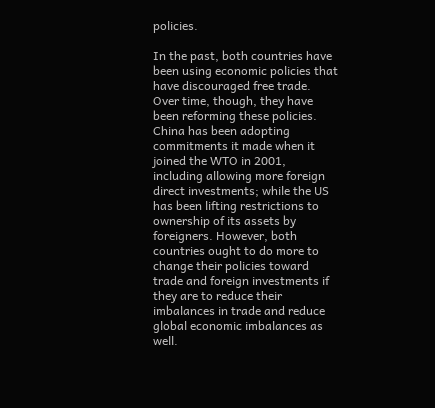policies.

In the past, both countries have been using economic policies that have discouraged free trade. Over time, though, they have been reforming these policies. China has been adopting commitments it made when it joined the WTO in 2001, including allowing more foreign direct investments; while the US has been lifting restrictions to ownership of its assets by foreigners. However, both countries ought to do more to change their policies toward trade and foreign investments if they are to reduce their imbalances in trade and reduce global economic imbalances as well.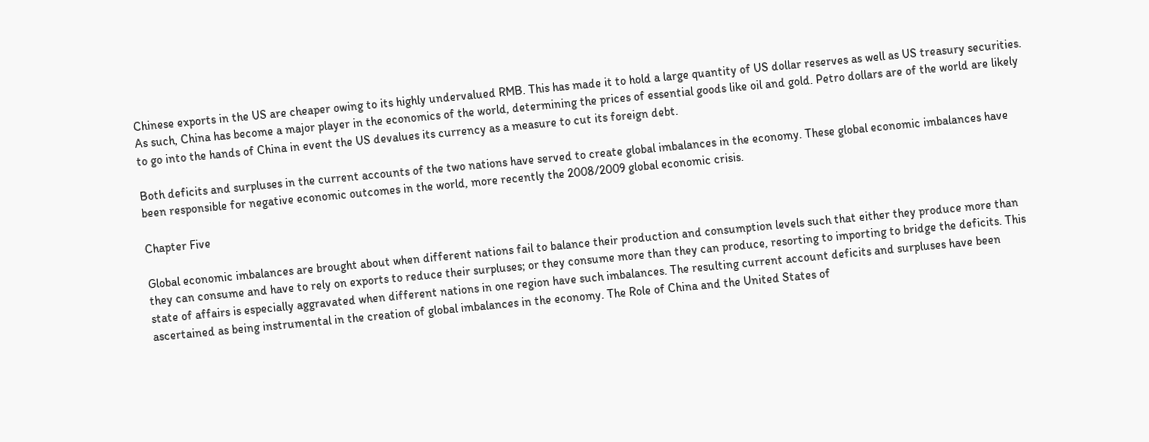Chinese exports in the US are cheaper owing to its highly undervalued RMB. This has made it to hold a large quantity of US dollar reserves as well as US treasury securities. As such, China has become a major player in the economics of the world, determining the prices of essential goods like oil and gold. Petro dollars are of the world are likely to go into the hands of China in event the US devalues its currency as a measure to cut its foreign debt.

Both deficits and surpluses in the current accounts of the two nations have served to create global imbalances in the economy. These global economic imbalances have been responsible for negative economic outcomes in the world, more recently the 2008/2009 global economic crisis.

Chapter Five

Global economic imbalances are brought about when different nations fail to balance their production and consumption levels such that either they produce more than they can consume and have to rely on exports to reduce their surpluses; or they consume more than they can produce, resorting to importing to bridge the deficits. This state of affairs is especially aggravated when different nations in one region have such imbalances. The resulting current account deficits and surpluses have been ascertained as being instrumental in the creation of global imbalances in the economy. The Role of China and the United States of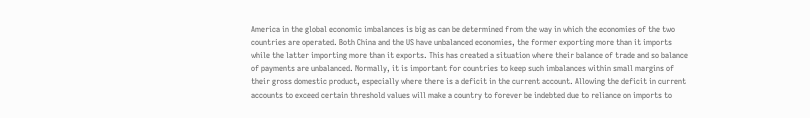America in the global economic imbalances is big as can be determined from the way in which the economies of the two countries are operated. Both China and the US have unbalanced economies, the former exporting more than it imports while the latter importing more than it exports. This has created a situation where their balance of trade and so balance of payments are unbalanced. Normally, it is important for countries to keep such imbalances within small margins of their gross domestic product, especially where there is a deficit in the current account. Allowing the deficit in current accounts to exceed certain threshold values will make a country to forever be indebted due to reliance on imports to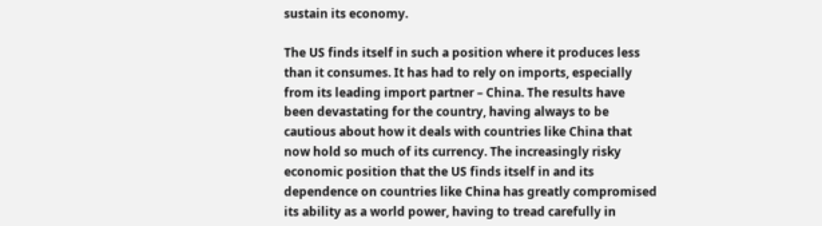sustain its economy.

The US finds itself in such a position where it produces less than it consumes. It has had to rely on imports, especially from its leading import partner – China. The results have been devastating for the country, having always to be cautious about how it deals with countries like China that now hold so much of its currency. The increasingly risky economic position that the US finds itself in and its dependence on countries like China has greatly compromised its ability as a world power, having to tread carefully in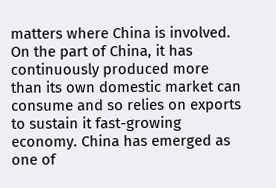matters where China is involved. On the part of China, it has continuously produced more than its own domestic market can consume and so relies on exports to sustain it fast-growing economy. China has emerged as one of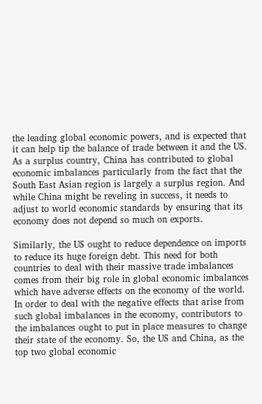the leading global economic powers, and is expected that it can help tip the balance of trade between it and the US. As a surplus country, China has contributed to global economic imbalances particularly from the fact that the South East Asian region is largely a surplus region. And while China might be reveling in success, it needs to adjust to world economic standards by ensuring that its economy does not depend so much on exports.

Similarly, the US ought to reduce dependence on imports to reduce its huge foreign debt. This need for both countries to deal with their massive trade imbalances comes from their big role in global economic imbalances which have adverse effects on the economy of the world. In order to deal with the negative effects that arise from such global imbalances in the economy, contributors to the imbalances ought to put in place measures to change their state of the economy. So, the US and China, as the top two global economic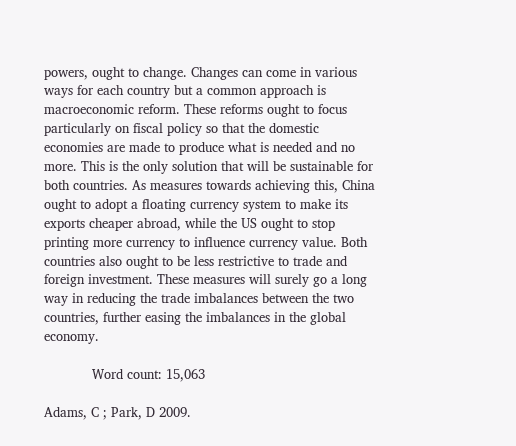powers, ought to change. Changes can come in various ways for each country but a common approach is macroeconomic reform. These reforms ought to focus particularly on fiscal policy so that the domestic economies are made to produce what is needed and no more. This is the only solution that will be sustainable for both countries. As measures towards achieving this, China ought to adopt a floating currency system to make its exports cheaper abroad, while the US ought to stop printing more currency to influence currency value. Both countries also ought to be less restrictive to trade and foreign investment. These measures will surely go a long way in reducing the trade imbalances between the two countries, further easing the imbalances in the global economy.

            Word count: 15,063

Adams, C ; Park, D 2009.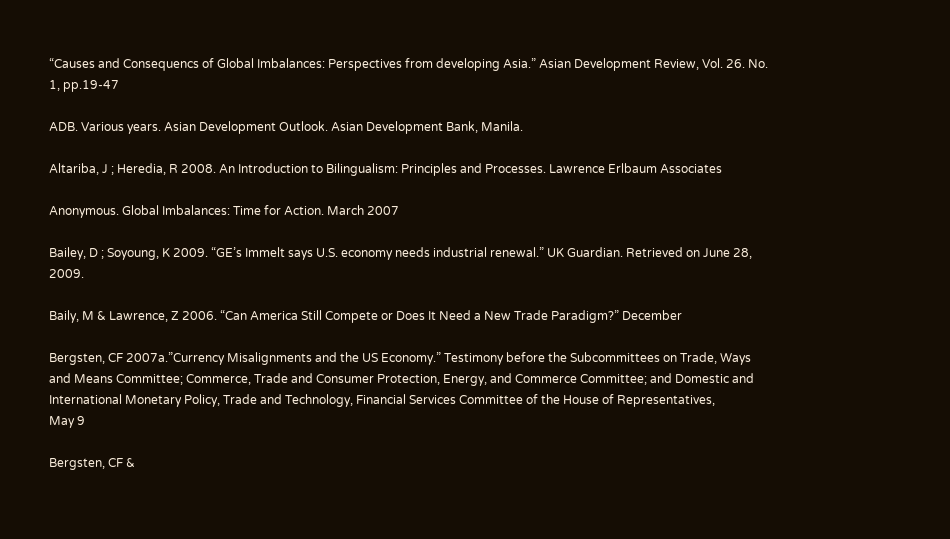“Causes and Consequencs of Global Imbalances: Perspectives from developing Asia.” Asian Development Review, Vol. 26. No. 1, pp.19-47

ADB. Various years. Asian Development Outlook. Asian Development Bank, Manila.

Altariba, J ; Heredia, R 2008. An Introduction to Bilingualism: Principles and Processes. Lawrence Erlbaum Associates

Anonymous. Global Imbalances: Time for Action. March 2007

Bailey, D ; Soyoung, K 2009. “GE’s Immelt says U.S. economy needs industrial renewal.” UK Guardian. Retrieved on June 28, 2009.

Baily, M & Lawrence, Z 2006. “Can America Still Compete or Does It Need a New Trade Paradigm?” December

Bergsten, CF 2007a.”Currency Misalignments and the US Economy.” Testimony before the Subcommittees on Trade, Ways and Means Committee; Commerce, Trade and Consumer Protection, Energy, and Commerce Committee; and Domestic and International Monetary Policy, Trade and Technology, Financial Services Committee of the House of Representatives,
May 9

Bergsten, CF &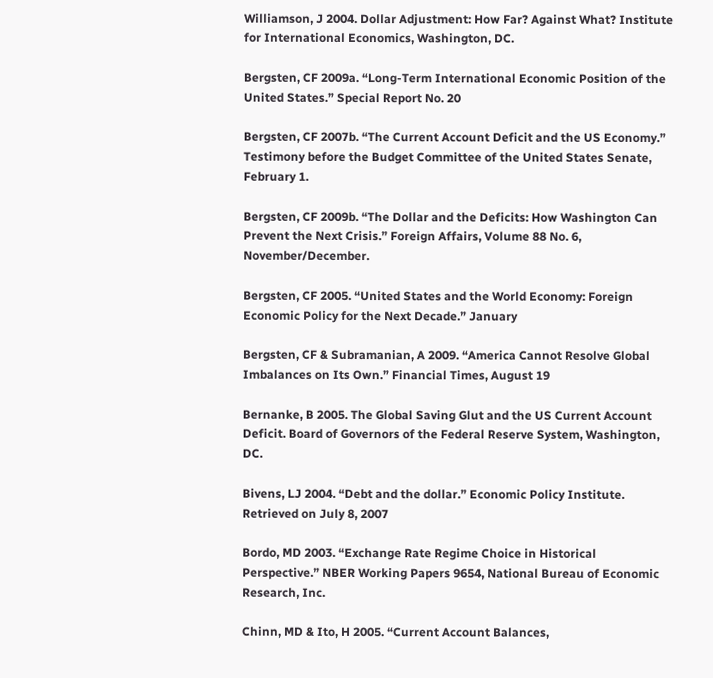Williamson, J 2004. Dollar Adjustment: How Far? Against What? Institute for International Economics, Washington, DC.

Bergsten, CF 2009a. “Long-Term International Economic Position of the United States.” Special Report No. 20

Bergsten, CF 2007b. “The Current Account Deficit and the US Economy.” Testimony before the Budget Committee of the United States Senate, February 1.

Bergsten, CF 2009b. “The Dollar and the Deficits: How Washington Can Prevent the Next Crisis.” Foreign Affairs, Volume 88 No. 6, November/December.

Bergsten, CF 2005. “United States and the World Economy: Foreign Economic Policy for the Next Decade.” January

Bergsten, CF & Subramanian, A 2009. “America Cannot Resolve Global Imbalances on Its Own.” Financial Times, August 19

Bernanke, B 2005. The Global Saving Glut and the US Current Account Deficit. Board of Governors of the Federal Reserve System, Washington, DC.

Bivens, LJ 2004. “Debt and the dollar.” Economic Policy Institute. Retrieved on July 8, 2007

Bordo, MD 2003. “Exchange Rate Regime Choice in Historical Perspective.” NBER Working Papers 9654, National Bureau of Economic Research, Inc.

Chinn, MD & Ito, H 2005. “Current Account Balances,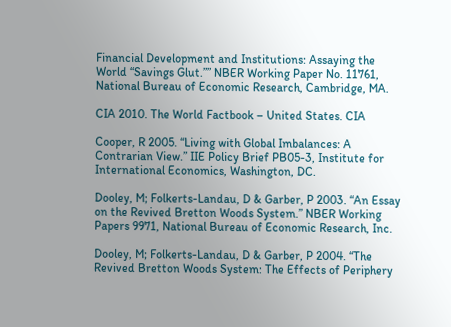Financial Development and Institutions: Assaying the World “Savings Glut.”” NBER Working Paper No. 11761, National Bureau of Economic Research, Cambridge, MA.

CIA 2010. The World Factbook – United States. CIA

Cooper, R 2005. “Living with Global Imbalances: A Contrarian View.” IIE Policy Brief PB05-3, Institute for International Economics, Washington, DC.

Dooley, M; Folkerts-Landau, D & Garber, P 2003. “An Essay on the Revived Bretton Woods System.” NBER Working Papers 9971, National Bureau of Economic Research, Inc.

Dooley, M; Folkerts-Landau, D & Garber, P 2004. “The Revived Bretton Woods System: The Effects of Periphery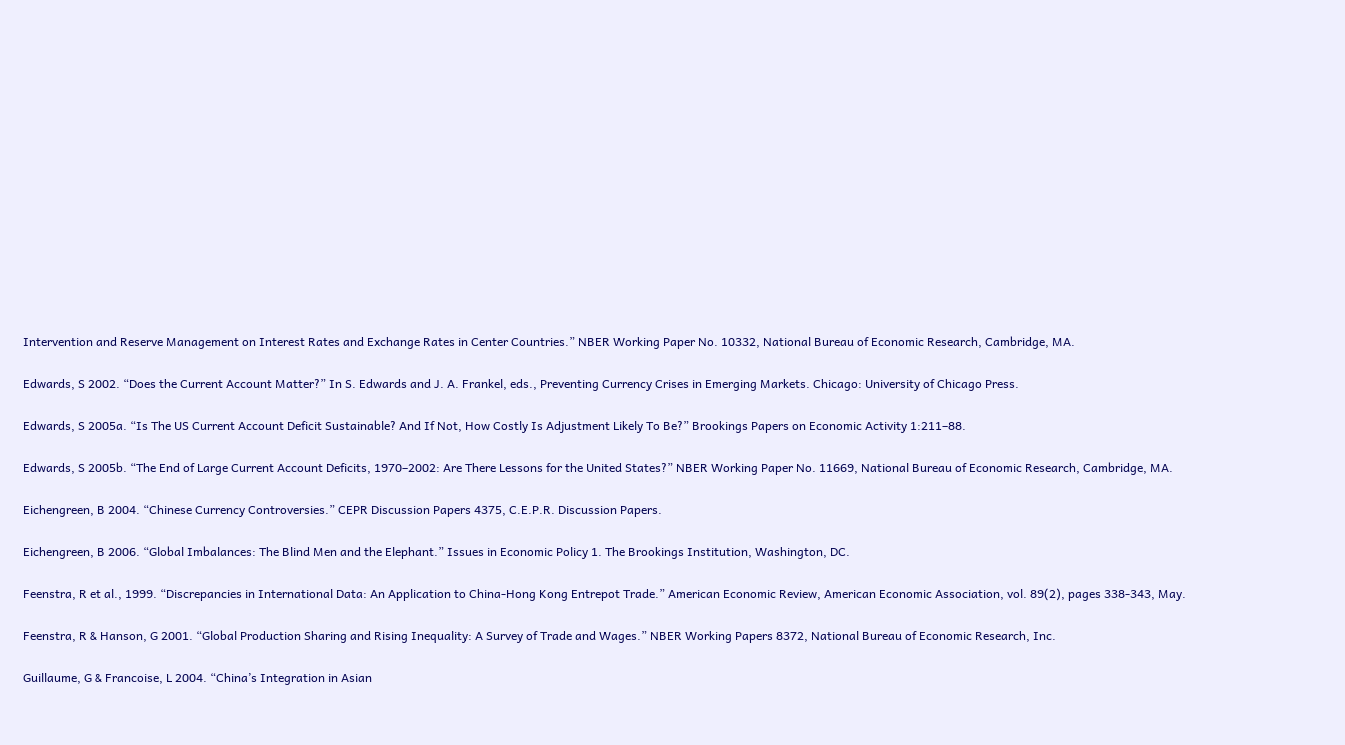Intervention and Reserve Management on Interest Rates and Exchange Rates in Center Countries.” NBER Working Paper No. 10332, National Bureau of Economic Research, Cambridge, MA.

Edwards, S 2002. “Does the Current Account Matter?” In S. Edwards and J. A. Frankel, eds., Preventing Currency Crises in Emerging Markets. Chicago: University of Chicago Press.

Edwards, S 2005a. “Is The US Current Account Deficit Sustainable? And If Not, How Costly Is Adjustment Likely To Be?” Brookings Papers on Economic Activity 1:211–88.

Edwards, S 2005b. “The End of Large Current Account Deficits, 1970–2002: Are There Lessons for the United States?” NBER Working Paper No. 11669, National Bureau of Economic Research, Cambridge, MA.

Eichengreen, B 2004. “Chinese Currency Controversies.” CEPR Discussion Papers 4375, C.E.P.R. Discussion Papers.

Eichengreen, B 2006. “Global Imbalances: The Blind Men and the Elephant.” Issues in Economic Policy 1. The Brookings Institution, Washington, DC.

Feenstra, R et al., 1999. “Discrepancies in International Data: An Application to China-Hong Kong Entrepot Trade.” American Economic Review, American Economic Association, vol. 89(2), pages 338-343, May.

Feenstra, R & Hanson, G 2001. “Global Production Sharing and Rising Inequality: A Survey of Trade and Wages.” NBER Working Papers 8372, National Bureau of Economic Research, Inc.

Guillaume, G & Francoise, L 2004. “China’s Integration in Asian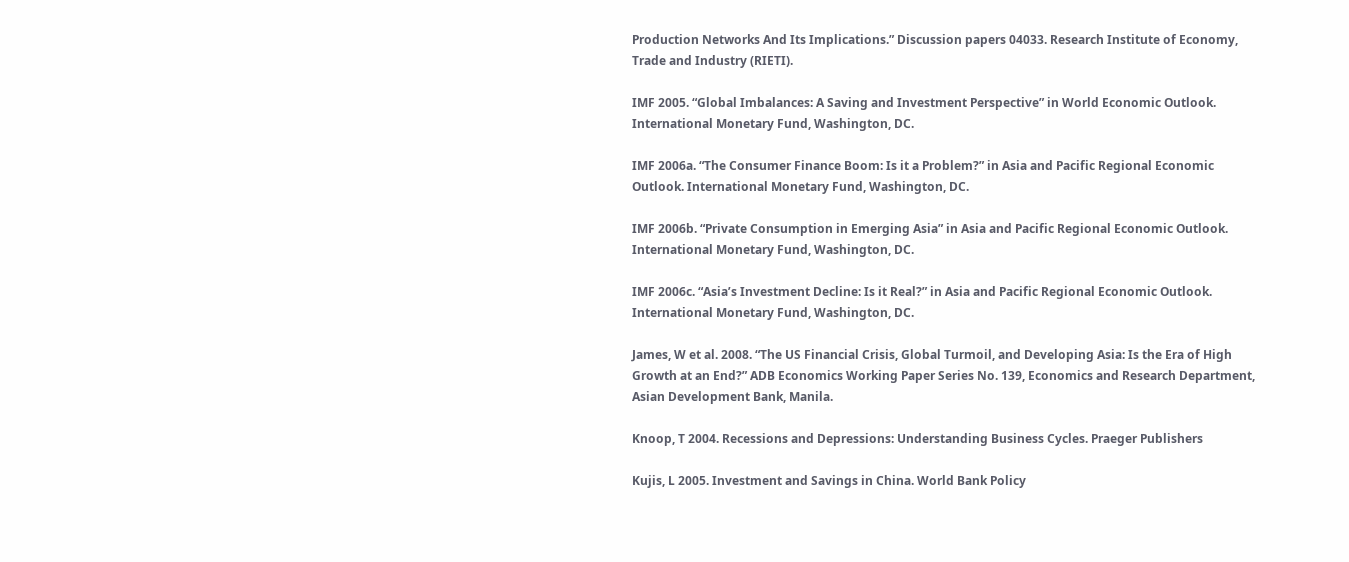Production Networks And Its Implications.” Discussion papers 04033. Research Institute of Economy, Trade and Industry (RIETI).

IMF 2005. “Global Imbalances: A Saving and Investment Perspective” in World Economic Outlook. International Monetary Fund, Washington, DC.

IMF 2006a. “The Consumer Finance Boom: Is it a Problem?” in Asia and Pacific Regional Economic Outlook. International Monetary Fund, Washington, DC.

IMF 2006b. “Private Consumption in Emerging Asia” in Asia and Pacific Regional Economic Outlook. International Monetary Fund, Washington, DC.

IMF 2006c. “Asia’s Investment Decline: Is it Real?” in Asia and Pacific Regional Economic Outlook. International Monetary Fund, Washington, DC.

James, W et al. 2008. “The US Financial Crisis, Global Turmoil, and Developing Asia: Is the Era of High Growth at an End?” ADB Economics Working Paper Series No. 139, Economics and Research Department, Asian Development Bank, Manila.

Knoop, T 2004. Recessions and Depressions: Understanding Business Cycles. Praeger Publishers

Kujis, L 2005. Investment and Savings in China. World Bank Policy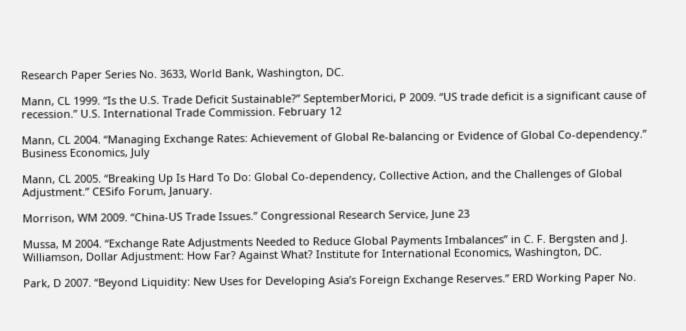Research Paper Series No. 3633, World Bank, Washington, DC.

Mann, CL 1999. “Is the U.S. Trade Deficit Sustainable?” SeptemberMorici, P 2009. “US trade deficit is a significant cause of recession.” U.S. International Trade Commission. February 12

Mann, CL 2004. “Managing Exchange Rates: Achievement of Global Re-balancing or Evidence of Global Co-dependency.” Business Economics, July

Mann, CL 2005. “Breaking Up Is Hard To Do: Global Co-dependency, Collective Action, and the Challenges of Global Adjustment.” CESifo Forum, January.

Morrison, WM 2009. “China-US Trade Issues.” Congressional Research Service, June 23

Mussa, M 2004. “Exchange Rate Adjustments Needed to Reduce Global Payments Imbalances” in C. F. Bergsten and J. Williamson, Dollar Adjustment: How Far? Against What? Institute for International Economics, Washington, DC.

Park, D 2007. “Beyond Liquidity: New Uses for Developing Asia’s Foreign Exchange Reserves.” ERD Working Paper No.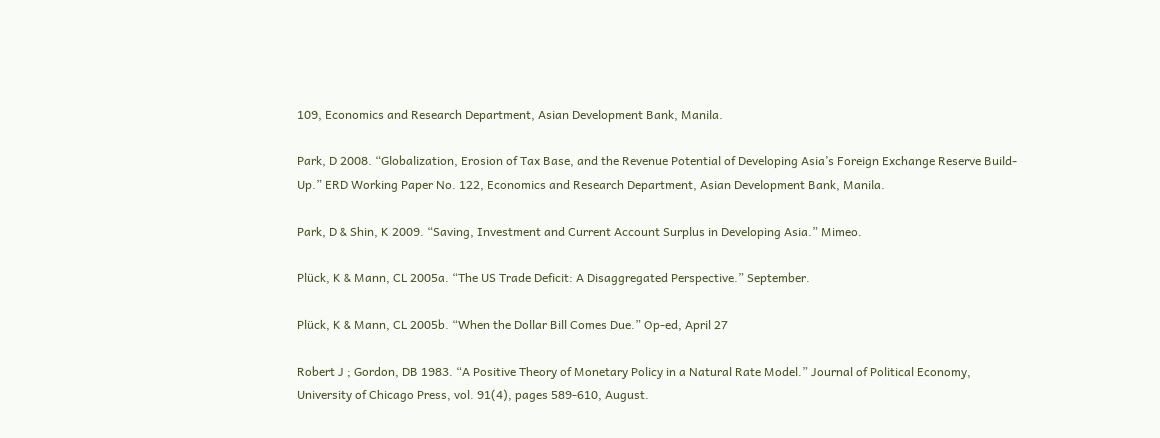109, Economics and Research Department, Asian Development Bank, Manila.

Park, D 2008. “Globalization, Erosion of Tax Base, and the Revenue Potential of Developing Asia’s Foreign Exchange Reserve Build-Up.” ERD Working Paper No. 122, Economics and Research Department, Asian Development Bank, Manila.

Park, D & Shin, K 2009. “Saving, Investment and Current Account Surplus in Developing Asia.” Mimeo.

Plück, K & Mann, CL 2005a. “The US Trade Deficit: A Disaggregated Perspective.” September.

Plück, K & Mann, CL 2005b. “When the Dollar Bill Comes Due.” Op-ed, April 27

Robert J ; Gordon, DB 1983. “A Positive Theory of Monetary Policy in a Natural Rate Model.” Journal of Political Economy, University of Chicago Press, vol. 91(4), pages 589-610, August.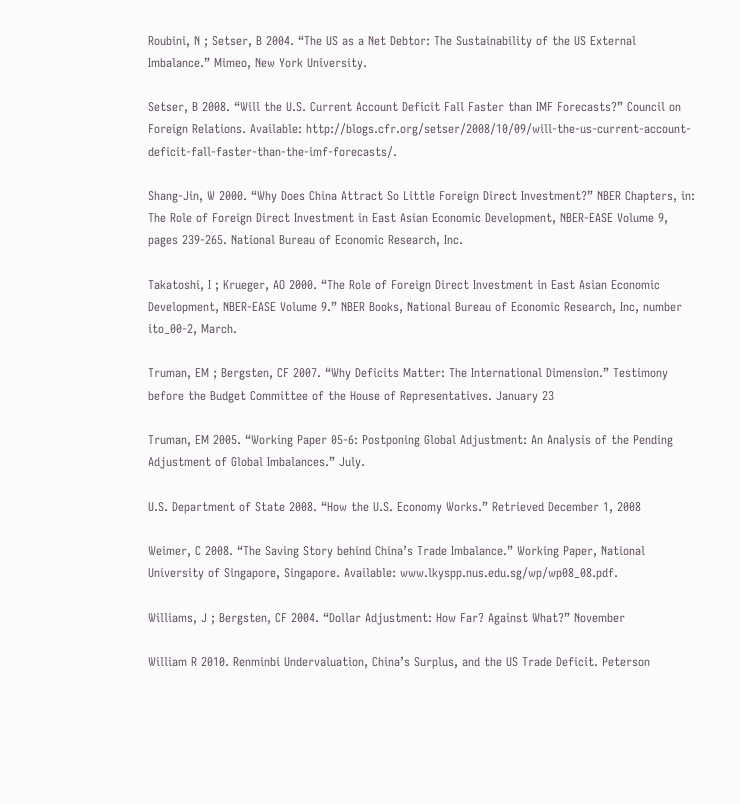Roubini, N ; Setser, B 2004. “The US as a Net Debtor: The Sustainability of the US External Imbalance.” Mimeo, New York University.

Setser, B 2008. “Will the U.S. Current Account Deficit Fall Faster than IMF Forecasts?” Council on Foreign Relations. Available: http://blogs.cfr.org/setser/2008/10/09/will-the-us-current-account-deficit-fall-faster-than-the-imf-forecasts/.

Shang-Jin, W 2000. “Why Does China Attract So Little Foreign Direct Investment?” NBER Chapters, in: The Role of Foreign Direct Investment in East Asian Economic Development, NBER-EASE Volume 9, pages 239-265. National Bureau of Economic Research, Inc.

Takatoshi, I ; Krueger, AO 2000. “The Role of Foreign Direct Investment in East Asian Economic Development, NBER-EASE Volume 9.” NBER Books, National Bureau of Economic Research, Inc, number ito_00-2, March.

Truman, EM ; Bergsten, CF 2007. “Why Deficits Matter: The International Dimension.” Testimony before the Budget Committee of the House of Representatives. January 23

Truman, EM 2005. “Working Paper 05-6: Postponing Global Adjustment: An Analysis of the Pending Adjustment of Global Imbalances.” July.

U.S. Department of State 2008. “How the U.S. Economy Works.” Retrieved December 1, 2008

Weimer, C 2008. “The Saving Story behind China’s Trade Imbalance.” Working Paper, National University of Singapore, Singapore. Available: www.lkyspp.nus.edu.sg/wp/wp08_08.pdf.

Williams, J ; Bergsten, CF 2004. “Dollar Adjustment: How Far? Against What?” November

William R 2010. Renminbi Undervaluation, China’s Surplus, and the US Trade Deficit. Peterson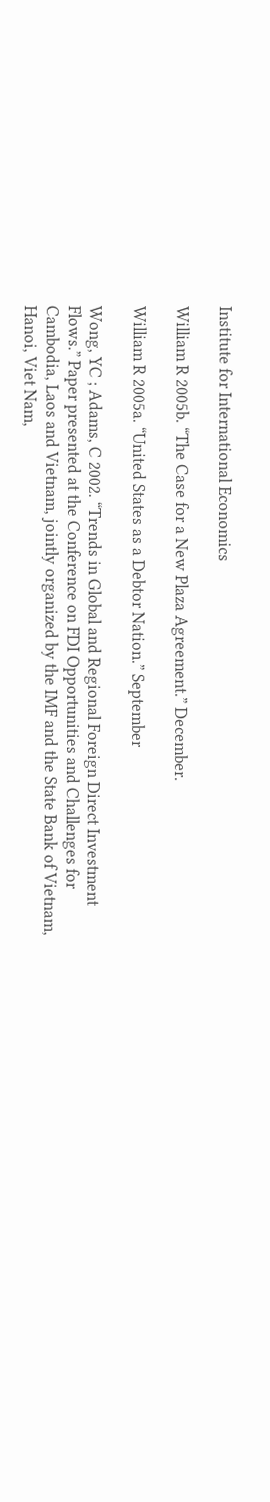Institute for International Economics

William R 2005b. “The Case for a New Plaza Agreement.” December.

William R 2005a. “United States as a Debtor Nation.” September

Wong, YC ; Adams, C 2002. “Trends in Global and Regional Foreign Direct Investment Flows.” Paper presented at the Conference on FDI Opportunities and Challenges for Cambodia, Laos and Vietnam, jointly organized by the IMF and the State Bank of Vietnam, Hanoi, Viet Nam,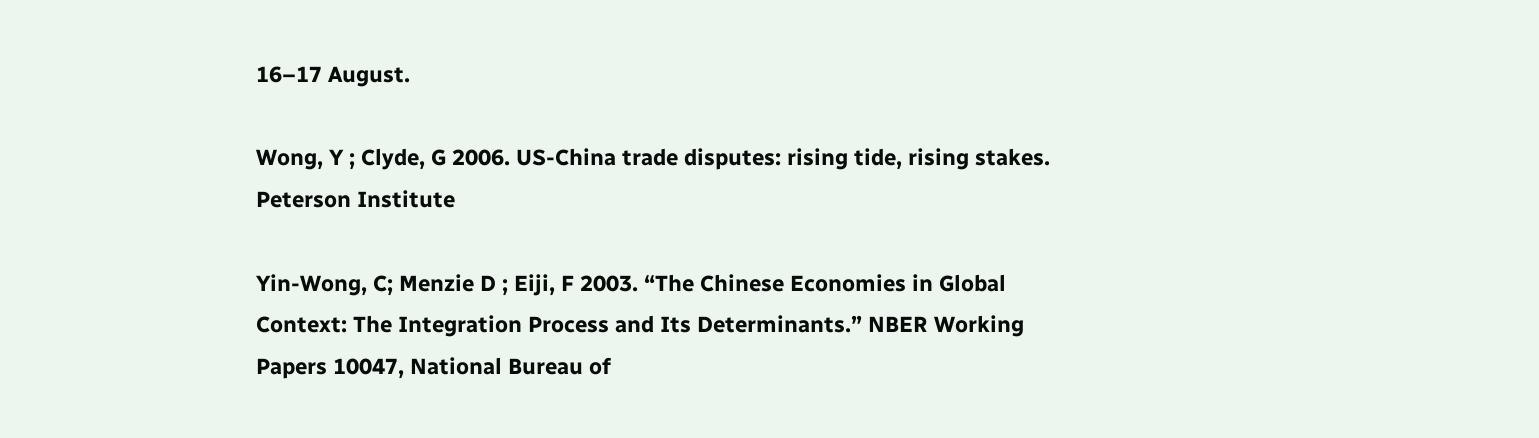16–17 August.

Wong, Y ; Clyde, G 2006. US-China trade disputes: rising tide, rising stakes. Peterson Institute

Yin-Wong, C; Menzie D ; Eiji, F 2003. “The Chinese Economies in Global Context: The Integration Process and Its Determinants.” NBER Working Papers 10047, National Bureau of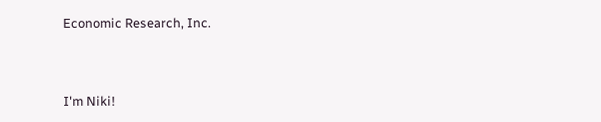Economic Research, Inc.



I'm Niki!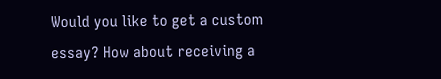Would you like to get a custom essay? How about receiving a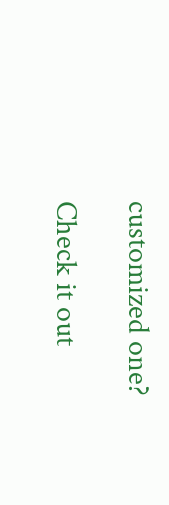customized one?

Check it out